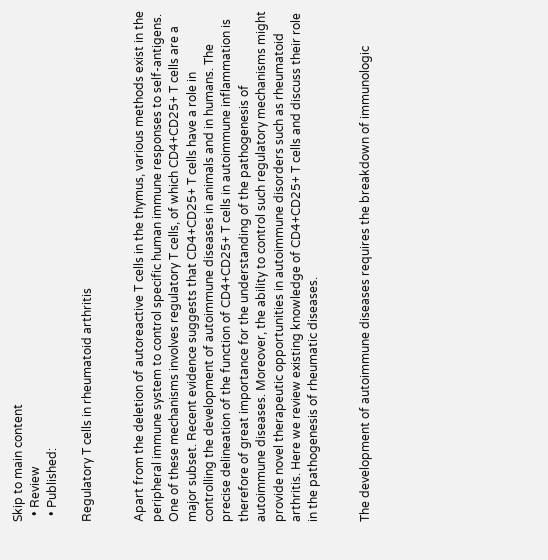Skip to main content
  • Review
  • Published:

Regulatory T cells in rheumatoid arthritis


Apart from the deletion of autoreactive T cells in the thymus, various methods exist in the peripheral immune system to control specific human immune responses to self-antigens. One of these mechanisms involves regulatory T cells, of which CD4+CD25+ T cells are a major subset. Recent evidence suggests that CD4+CD25+ T cells have a role in controlling the development of autoimmune diseases in animals and in humans. The precise delineation of the function of CD4+CD25+ T cells in autoimmune inflammation is therefore of great importance for the understanding of the pathogenesis of autoimmune diseases. Moreover, the ability to control such regulatory mechanisms might provide novel therapeutic opportunities in autoimmune disorders such as rheumatoid arthritis. Here we review existing knowledge of CD4+CD25+ T cells and discuss their role in the pathogenesis of rheumatic diseases.


The development of autoimmune diseases requires the breakdown of immunologic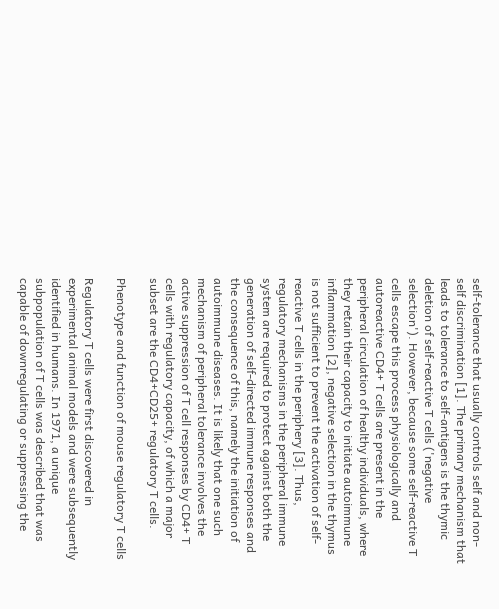self-tolerance that usually controls self and non-self discrimination [1]. The primary mechanism that leads to tolerance to self-antigens is the thymic deletion of self-reactive T cells ('negative selection'). However, because some self-reactive T cells escape this process physiologically and autoreactive CD4+ T cells are present in the peripheral circulation of healthy individuals, where they retain their capacity to initiate autoimmune inflammation [2], negative selection in the thymus is not sufficient to prevent the activation of self-reactive T cells in the periphery [3]. Thus, regulatory mechanisms in the peripheral immune system are required to protect against both the generation of self-directed immune responses and the consequence of this, namely the initiation of autoimmune diseases. It is likely that one such mechanism of peripheral tolerance involves the active suppression of T cell responses by CD4+ T cells with regulatory capacity, of which a major subset are the CD4+CD25+ regulatory T cells.

Phenotype and function of mouse regulatory T cells

Regulatory T cells were first discovered in experimental animal models and were subsequently identified in humans. In 1971, a unique subpopulation of T cells was described that was capable of downregulating or suppressing the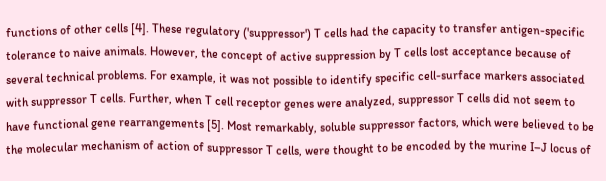functions of other cells [4]. These regulatory ('suppressor') T cells had the capacity to transfer antigen-specific tolerance to naive animals. However, the concept of active suppression by T cells lost acceptance because of several technical problems. For example, it was not possible to identify specific cell-surface markers associated with suppressor T cells. Further, when T cell receptor genes were analyzed, suppressor T cells did not seem to have functional gene rearrangements [5]. Most remarkably, soluble suppressor factors, which were believed to be the molecular mechanism of action of suppressor T cells, were thought to be encoded by the murine I–J locus of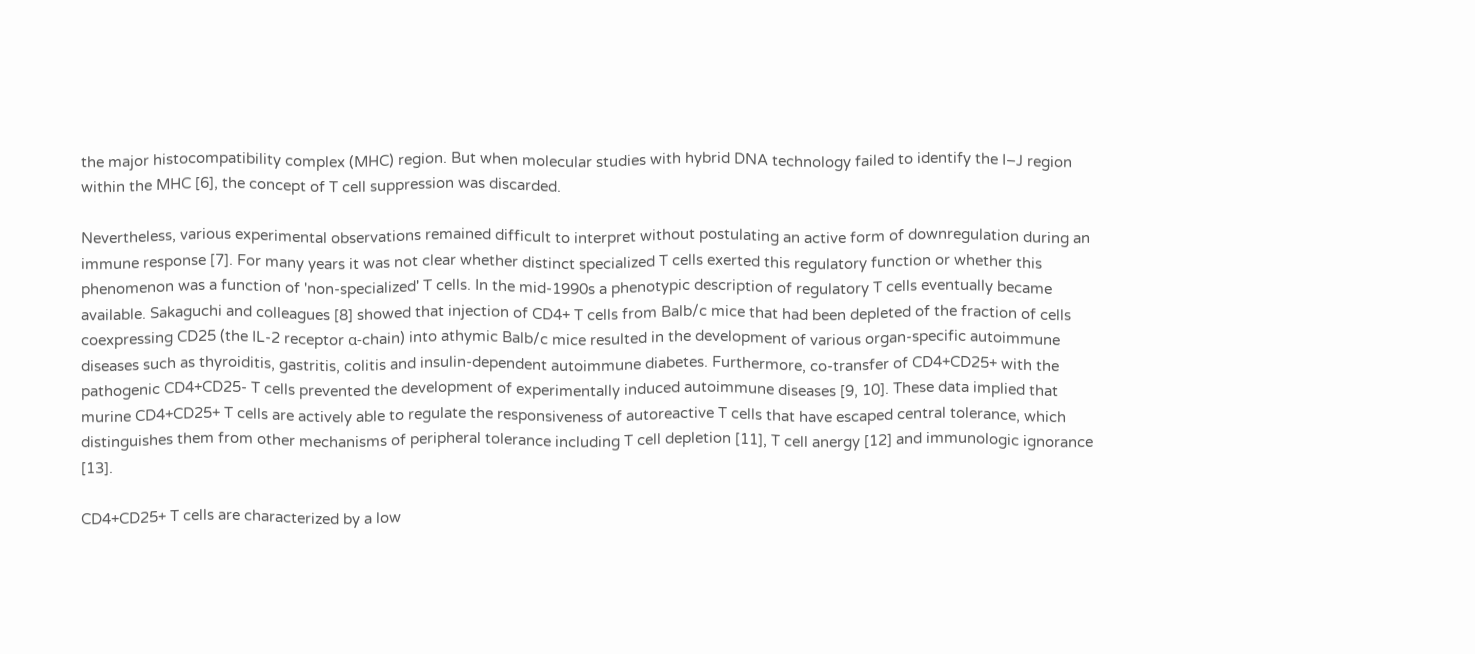the major histocompatibility complex (MHC) region. But when molecular studies with hybrid DNA technology failed to identify the I–J region within the MHC [6], the concept of T cell suppression was discarded.

Nevertheless, various experimental observations remained difficult to interpret without postulating an active form of downregulation during an immune response [7]. For many years it was not clear whether distinct specialized T cells exerted this regulatory function or whether this phenomenon was a function of 'non-specialized' T cells. In the mid-1990s a phenotypic description of regulatory T cells eventually became available. Sakaguchi and colleagues [8] showed that injection of CD4+ T cells from Balb/c mice that had been depleted of the fraction of cells coexpressing CD25 (the IL-2 receptor α-chain) into athymic Balb/c mice resulted in the development of various organ-specific autoimmune diseases such as thyroiditis, gastritis, colitis and insulin-dependent autoimmune diabetes. Furthermore, co-transfer of CD4+CD25+ with the pathogenic CD4+CD25- T cells prevented the development of experimentally induced autoimmune diseases [9, 10]. These data implied that murine CD4+CD25+ T cells are actively able to regulate the responsiveness of autoreactive T cells that have escaped central tolerance, which distinguishes them from other mechanisms of peripheral tolerance including T cell depletion [11], T cell anergy [12] and immunologic ignorance [13].

CD4+CD25+ T cells are characterized by a low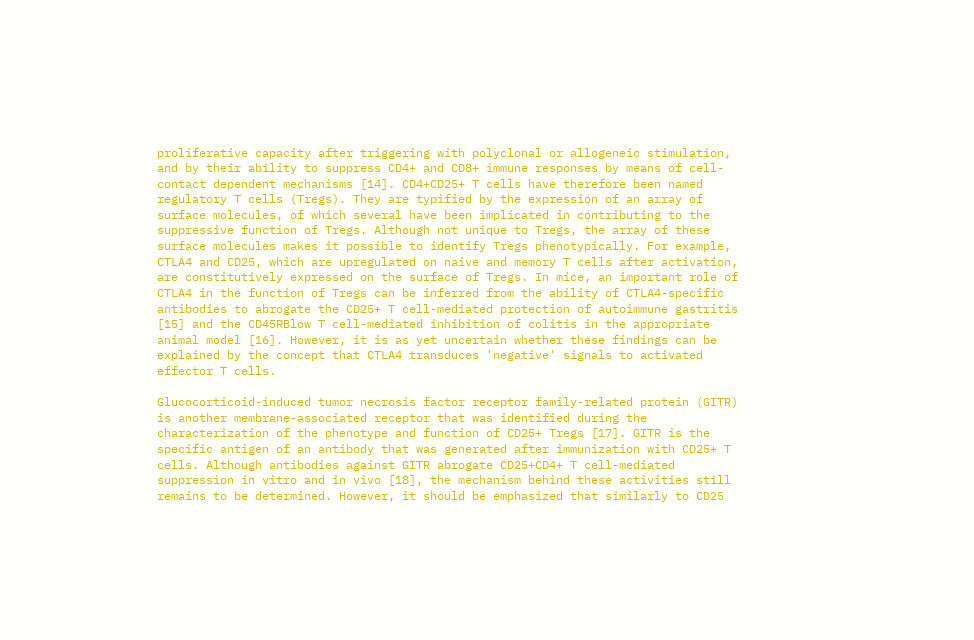proliferative capacity after triggering with polyclonal or allogeneic stimulation, and by their ability to suppress CD4+ and CD8+ immune responses by means of cell-contact dependent mechanisms [14]. CD4+CD25+ T cells have therefore been named regulatory T cells (Tregs). They are typified by the expression of an array of surface molecules, of which several have been implicated in contributing to the suppressive function of Tregs. Although not unique to Tregs, the array of these surface molecules makes it possible to identify Tregs phenotypically. For example, CTLA4 and CD25, which are upregulated on naive and memory T cells after activation, are constitutively expressed on the surface of Tregs. In mice, an important role of CTLA4 in the function of Tregs can be inferred from the ability of CTLA4-specific antibodies to abrogate the CD25+ T cell-mediated protection of autoimmune gastritis [15] and the CD45RBlow T cell-mediated inhibition of colitis in the appropriate animal model [16]. However, it is as yet uncertain whether these findings can be explained by the concept that CTLA4 transduces 'negative' signals to activated effector T cells.

Glucocorticoid-induced tumor necrosis factor receptor family-related protein (GITR) is another membrane-associated receptor that was identified during the characterization of the phenotype and function of CD25+ Tregs [17]. GITR is the specific antigen of an antibody that was generated after immunization with CD25+ T cells. Although antibodies against GITR abrogate CD25+CD4+ T cell-mediated suppression in vitro and in vivo [18], the mechanism behind these activities still remains to be determined. However, it should be emphasized that similarly to CD25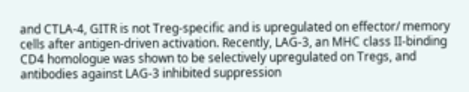and CTLA-4, GITR is not Treg-specific and is upregulated on effector/ memory cells after antigen-driven activation. Recently, LAG-3, an MHC class II-binding CD4 homologue was shown to be selectively upregulated on Tregs, and antibodies against LAG-3 inhibited suppression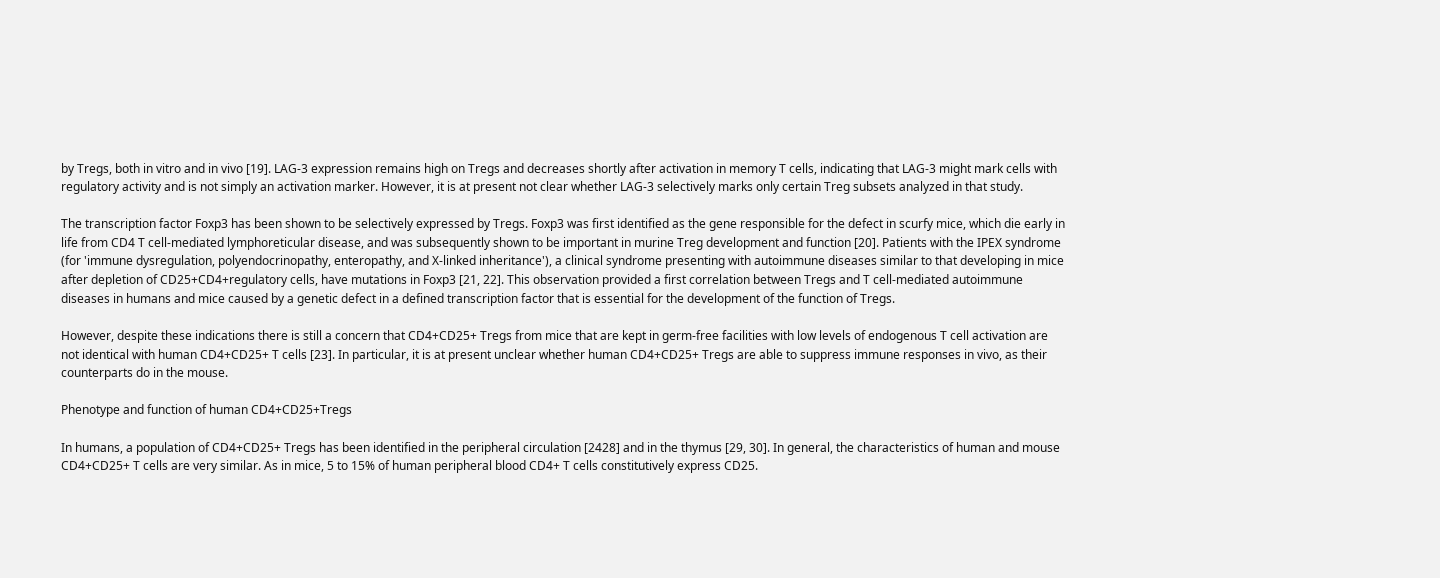by Tregs, both in vitro and in vivo [19]. LAG-3 expression remains high on Tregs and decreases shortly after activation in memory T cells, indicating that LAG-3 might mark cells with regulatory activity and is not simply an activation marker. However, it is at present not clear whether LAG-3 selectively marks only certain Treg subsets analyzed in that study.

The transcription factor Foxp3 has been shown to be selectively expressed by Tregs. Foxp3 was first identified as the gene responsible for the defect in scurfy mice, which die early in life from CD4 T cell-mediated lymphoreticular disease, and was subsequently shown to be important in murine Treg development and function [20]. Patients with the IPEX syndrome (for 'immune dysregulation, polyendocrinopathy, enteropathy, and X-linked inheritance'), a clinical syndrome presenting with autoimmune diseases similar to that developing in mice after depletion of CD25+CD4+regulatory cells, have mutations in Foxp3 [21, 22]. This observation provided a first correlation between Tregs and T cell-mediated autoimmune diseases in humans and mice caused by a genetic defect in a defined transcription factor that is essential for the development of the function of Tregs.

However, despite these indications there is still a concern that CD4+CD25+ Tregs from mice that are kept in germ-free facilities with low levels of endogenous T cell activation are not identical with human CD4+CD25+ T cells [23]. In particular, it is at present unclear whether human CD4+CD25+ Tregs are able to suppress immune responses in vivo, as their counterparts do in the mouse.

Phenotype and function of human CD4+CD25+Tregs

In humans, a population of CD4+CD25+ Tregs has been identified in the peripheral circulation [2428] and in the thymus [29, 30]. In general, the characteristics of human and mouse CD4+CD25+ T cells are very similar. As in mice, 5 to 15% of human peripheral blood CD4+ T cells constitutively express CD25.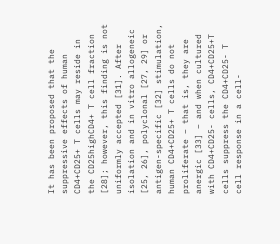It has been proposed that the suppressive effects of human CD4+CD25+ T cells may reside in the CD25highCD4+ T cell fraction [28]; however, this finding is not uniformly accepted [31]. After isolation and in vitro allogeneic [25, 26], polyclonal [27, 29] or antigen-specific [32] stimulation, human CD4+CD25+ T cells do not proliferate – that is, they are anergic [33] – and when cultured with CD4+CD25- cells, CD4+CD25+T cells suppress the CD4+CD25- T cell response in a cell-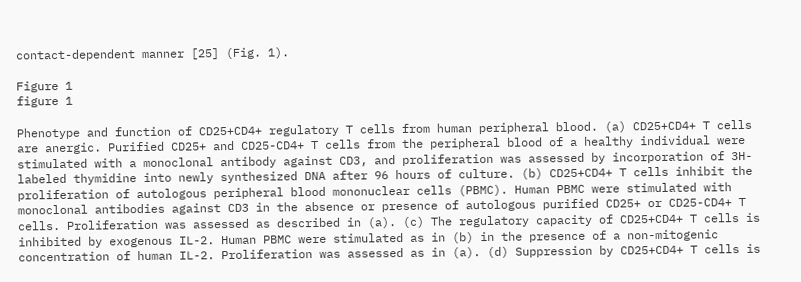contact-dependent manner [25] (Fig. 1).

Figure 1
figure 1

Phenotype and function of CD25+CD4+ regulatory T cells from human peripheral blood. (a) CD25+CD4+ T cells are anergic. Purified CD25+ and CD25-CD4+ T cells from the peripheral blood of a healthy individual were stimulated with a monoclonal antibody against CD3, and proliferation was assessed by incorporation of 3H-labeled thymidine into newly synthesized DNA after 96 hours of culture. (b) CD25+CD4+ T cells inhibit the proliferation of autologous peripheral blood mononuclear cells (PBMC). Human PBMC were stimulated with monoclonal antibodies against CD3 in the absence or presence of autologous purified CD25+ or CD25-CD4+ T cells. Proliferation was assessed as described in (a). (c) The regulatory capacity of CD25+CD4+ T cells is inhibited by exogenous IL-2. Human PBMC were stimulated as in (b) in the presence of a non-mitogenic concentration of human IL-2. Proliferation was assessed as in (a). (d) Suppression by CD25+CD4+ T cells is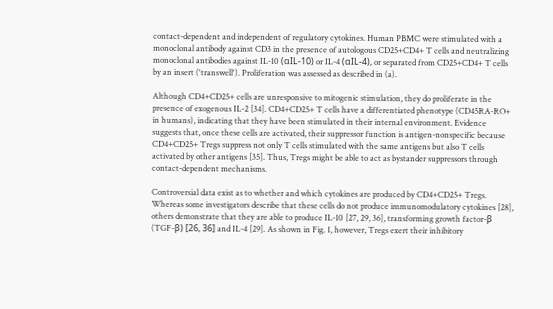contact-dependent and independent of regulatory cytokines. Human PBMC were stimulated with a monoclonal antibody against CD3 in the presence of autologous CD25+CD4+ T cells and neutralizing monoclonal antibodies against IL-10 (αIL-10) or IL-4 (αIL-4), or separated from CD25+CD4+ T cells by an insert ('transwell'). Proliferation was assessed as described in (a).

Although CD4+CD25+ cells are unresponsive to mitogenic stimulation, they do proliferate in the presence of exogenous IL-2 [34]. CD4+CD25+ T cells have a differentiated phenotype (CD45RA-RO+ in humans), indicating that they have been stimulated in their internal environment. Evidence suggests that, once these cells are activated, their suppressor function is antigen-nonspecific because CD4+CD25+ Tregs suppress not only T cells stimulated with the same antigens but also T cells activated by other antigens [35]. Thus, Tregs might be able to act as bystander suppressors through contact-dependent mechanisms.

Controversial data exist as to whether and which cytokines are produced by CD4+CD25+ Tregs. Whereas some investigators describe that these cells do not produce immunomodulatory cytokines [28], others demonstrate that they are able to produce IL-10 [27, 29, 36], transforming growth factor-β (TGF-β) [26, 36] and IL-4 [29]. As shown in Fig. 1, however, Tregs exert their inhibitory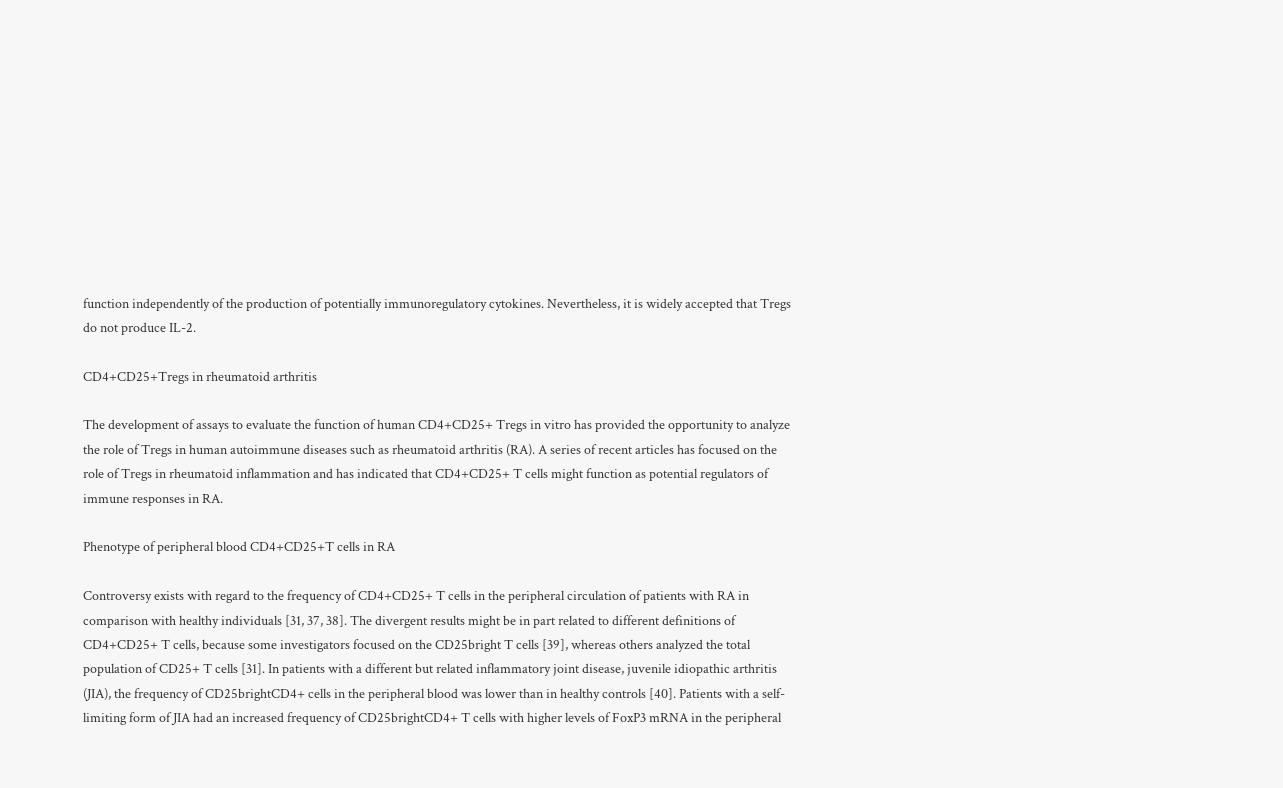function independently of the production of potentially immunoregulatory cytokines. Nevertheless, it is widely accepted that Tregs do not produce IL-2.

CD4+CD25+Tregs in rheumatoid arthritis

The development of assays to evaluate the function of human CD4+CD25+ Tregs in vitro has provided the opportunity to analyze the role of Tregs in human autoimmune diseases such as rheumatoid arthritis (RA). A series of recent articles has focused on the role of Tregs in rheumatoid inflammation and has indicated that CD4+CD25+ T cells might function as potential regulators of immune responses in RA.

Phenotype of peripheral blood CD4+CD25+T cells in RA

Controversy exists with regard to the frequency of CD4+CD25+ T cells in the peripheral circulation of patients with RA in comparison with healthy individuals [31, 37, 38]. The divergent results might be in part related to different definitions of CD4+CD25+ T cells, because some investigators focused on the CD25bright T cells [39], whereas others analyzed the total population of CD25+ T cells [31]. In patients with a different but related inflammatory joint disease, juvenile idiopathic arthritis (JIA), the frequency of CD25brightCD4+ cells in the peripheral blood was lower than in healthy controls [40]. Patients with a self-limiting form of JIA had an increased frequency of CD25brightCD4+ T cells with higher levels of FoxP3 mRNA in the peripheral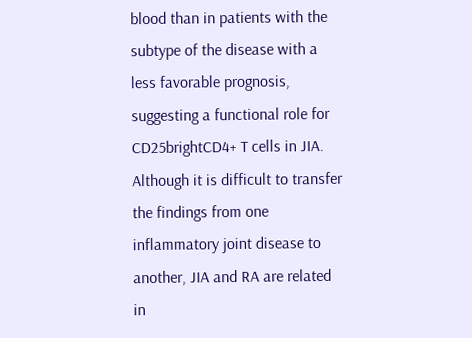blood than in patients with the subtype of the disease with a less favorable prognosis, suggesting a functional role for CD25brightCD4+ T cells in JIA. Although it is difficult to transfer the findings from one inflammatory joint disease to another, JIA and RA are related in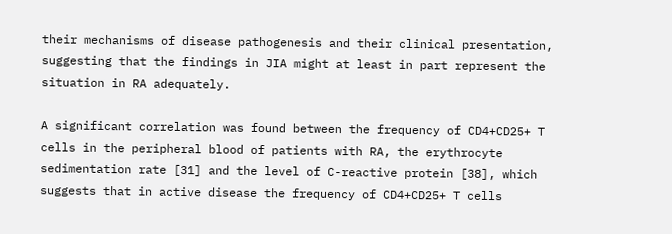their mechanisms of disease pathogenesis and their clinical presentation, suggesting that the findings in JIA might at least in part represent the situation in RA adequately.

A significant correlation was found between the frequency of CD4+CD25+ T cells in the peripheral blood of patients with RA, the erythrocyte sedimentation rate [31] and the level of C-reactive protein [38], which suggests that in active disease the frequency of CD4+CD25+ T cells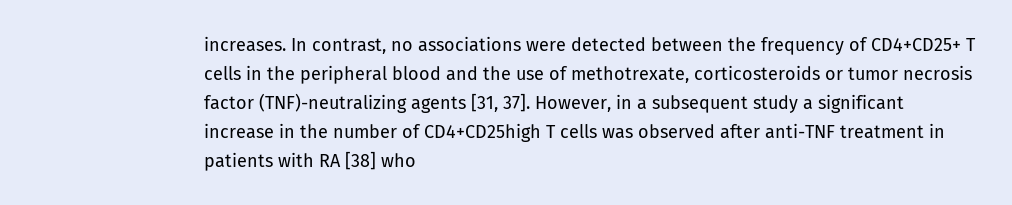increases. In contrast, no associations were detected between the frequency of CD4+CD25+ T cells in the peripheral blood and the use of methotrexate, corticosteroids or tumor necrosis factor (TNF)-neutralizing agents [31, 37]. However, in a subsequent study a significant increase in the number of CD4+CD25high T cells was observed after anti-TNF treatment in patients with RA [38] who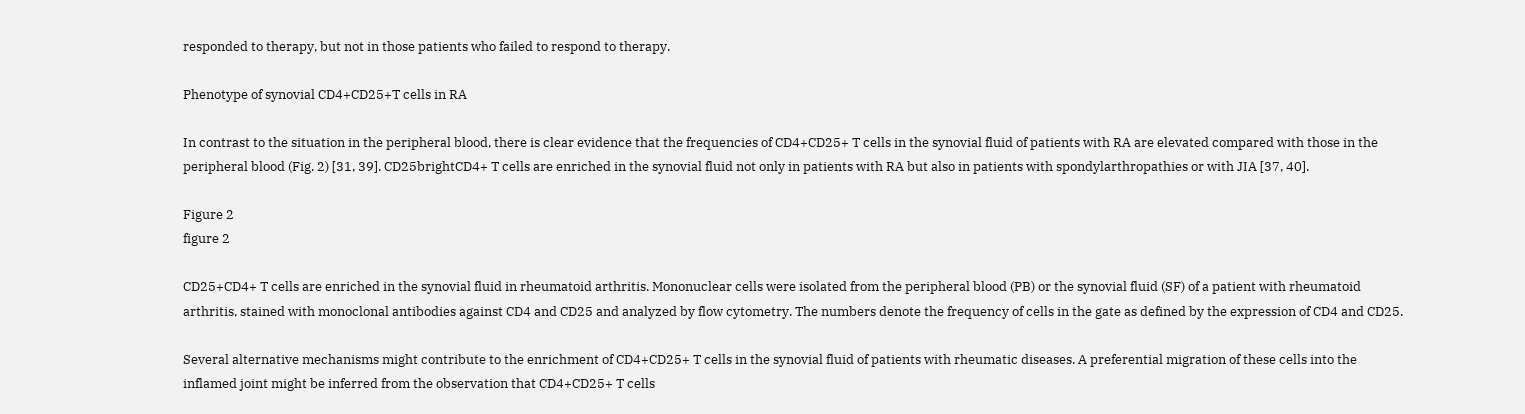responded to therapy, but not in those patients who failed to respond to therapy.

Phenotype of synovial CD4+CD25+T cells in RA

In contrast to the situation in the peripheral blood, there is clear evidence that the frequencies of CD4+CD25+ T cells in the synovial fluid of patients with RA are elevated compared with those in the peripheral blood (Fig. 2) [31, 39]. CD25brightCD4+ T cells are enriched in the synovial fluid not only in patients with RA but also in patients with spondylarthropathies or with JIA [37, 40].

Figure 2
figure 2

CD25+CD4+ T cells are enriched in the synovial fluid in rheumatoid arthritis. Mononuclear cells were isolated from the peripheral blood (PB) or the synovial fluid (SF) of a patient with rheumatoid arthritis, stained with monoclonal antibodies against CD4 and CD25 and analyzed by flow cytometry. The numbers denote the frequency of cells in the gate as defined by the expression of CD4 and CD25.

Several alternative mechanisms might contribute to the enrichment of CD4+CD25+ T cells in the synovial fluid of patients with rheumatic diseases. A preferential migration of these cells into the inflamed joint might be inferred from the observation that CD4+CD25+ T cells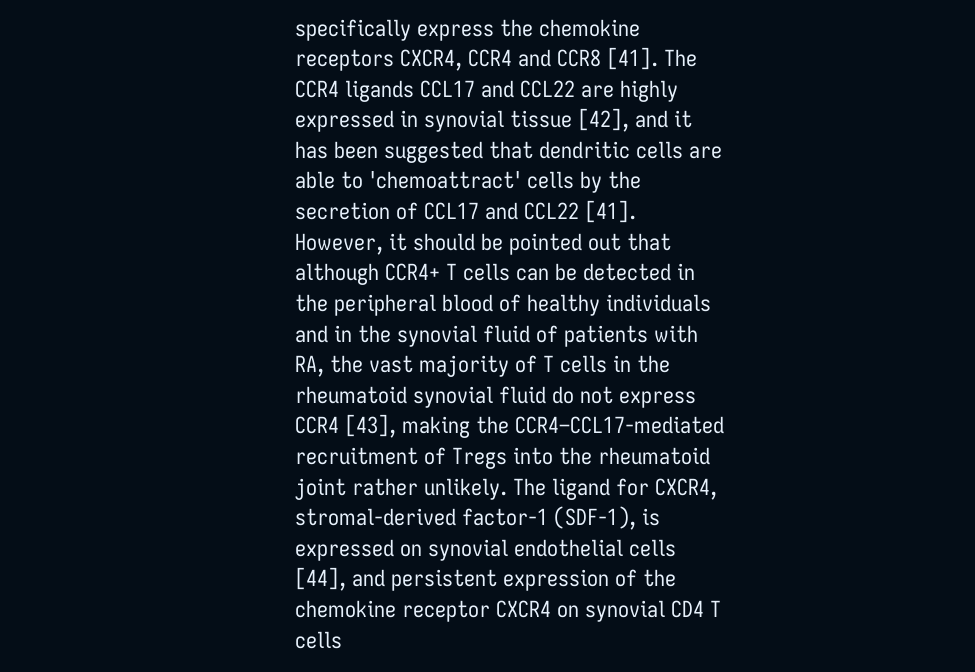specifically express the chemokine receptors CXCR4, CCR4 and CCR8 [41]. The CCR4 ligands CCL17 and CCL22 are highly expressed in synovial tissue [42], and it has been suggested that dendritic cells are able to 'chemoattract' cells by the secretion of CCL17 and CCL22 [41]. However, it should be pointed out that although CCR4+ T cells can be detected in the peripheral blood of healthy individuals and in the synovial fluid of patients with RA, the vast majority of T cells in the rheumatoid synovial fluid do not express CCR4 [43], making the CCR4–CCL17-mediated recruitment of Tregs into the rheumatoid joint rather unlikely. The ligand for CXCR4, stromal-derived factor-1 (SDF-1), is expressed on synovial endothelial cells [44], and persistent expression of the chemokine receptor CXCR4 on synovial CD4 T cells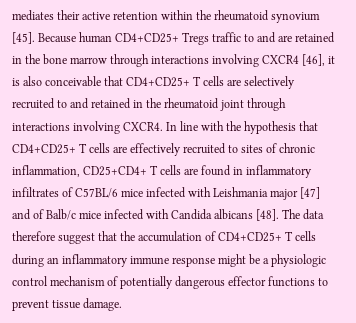mediates their active retention within the rheumatoid synovium [45]. Because human CD4+CD25+ Tregs traffic to and are retained in the bone marrow through interactions involving CXCR4 [46], it is also conceivable that CD4+CD25+ T cells are selectively recruited to and retained in the rheumatoid joint through interactions involving CXCR4. In line with the hypothesis that CD4+CD25+ T cells are effectively recruited to sites of chronic inflammation, CD25+CD4+ T cells are found in inflammatory infiltrates of C57BL/6 mice infected with Leishmania major [47] and of Balb/c mice infected with Candida albicans [48]. The data therefore suggest that the accumulation of CD4+CD25+ T cells during an inflammatory immune response might be a physiologic control mechanism of potentially dangerous effector functions to prevent tissue damage.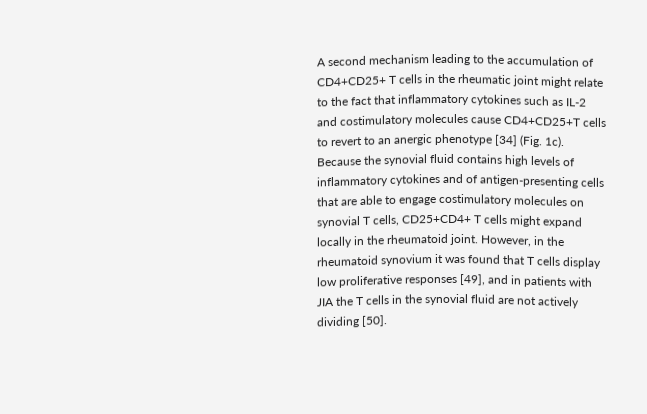A second mechanism leading to the accumulation of CD4+CD25+ T cells in the rheumatic joint might relate to the fact that inflammatory cytokines such as IL-2 and costimulatory molecules cause CD4+CD25+T cells to revert to an anergic phenotype [34] (Fig. 1c). Because the synovial fluid contains high levels of inflammatory cytokines and of antigen-presenting cells that are able to engage costimulatory molecules on synovial T cells, CD25+CD4+ T cells might expand locally in the rheumatoid joint. However, in the rheumatoid synovium it was found that T cells display low proliferative responses [49], and in patients with JIA the T cells in the synovial fluid are not actively dividing [50].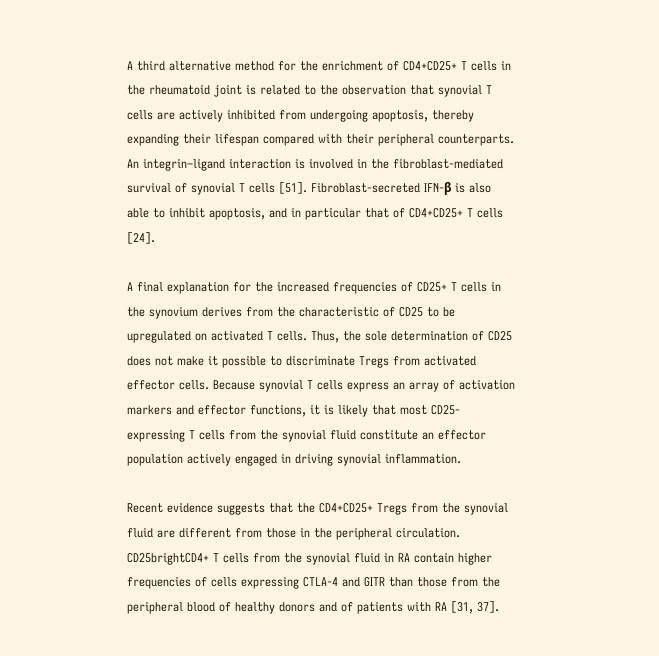A third alternative method for the enrichment of CD4+CD25+ T cells in the rheumatoid joint is related to the observation that synovial T cells are actively inhibited from undergoing apoptosis, thereby expanding their lifespan compared with their peripheral counterparts. An integrin–ligand interaction is involved in the fibroblast-mediated survival of synovial T cells [51]. Fibroblast-secreted IFN-β is also able to inhibit apoptosis, and in particular that of CD4+CD25+ T cells [24].

A final explanation for the increased frequencies of CD25+ T cells in the synovium derives from the characteristic of CD25 to be upregulated on activated T cells. Thus, the sole determination of CD25 does not make it possible to discriminate Tregs from activated effector cells. Because synovial T cells express an array of activation markers and effector functions, it is likely that most CD25-expressing T cells from the synovial fluid constitute an effector population actively engaged in driving synovial inflammation.

Recent evidence suggests that the CD4+CD25+ Tregs from the synovial fluid are different from those in the peripheral circulation. CD25brightCD4+ T cells from the synovial fluid in RA contain higher frequencies of cells expressing CTLA-4 and GITR than those from the peripheral blood of healthy donors and of patients with RA [31, 37].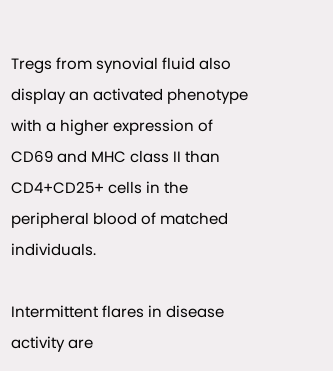Tregs from synovial fluid also display an activated phenotype with a higher expression of CD69 and MHC class II than CD4+CD25+ cells in the peripheral blood of matched individuals.

Intermittent flares in disease activity are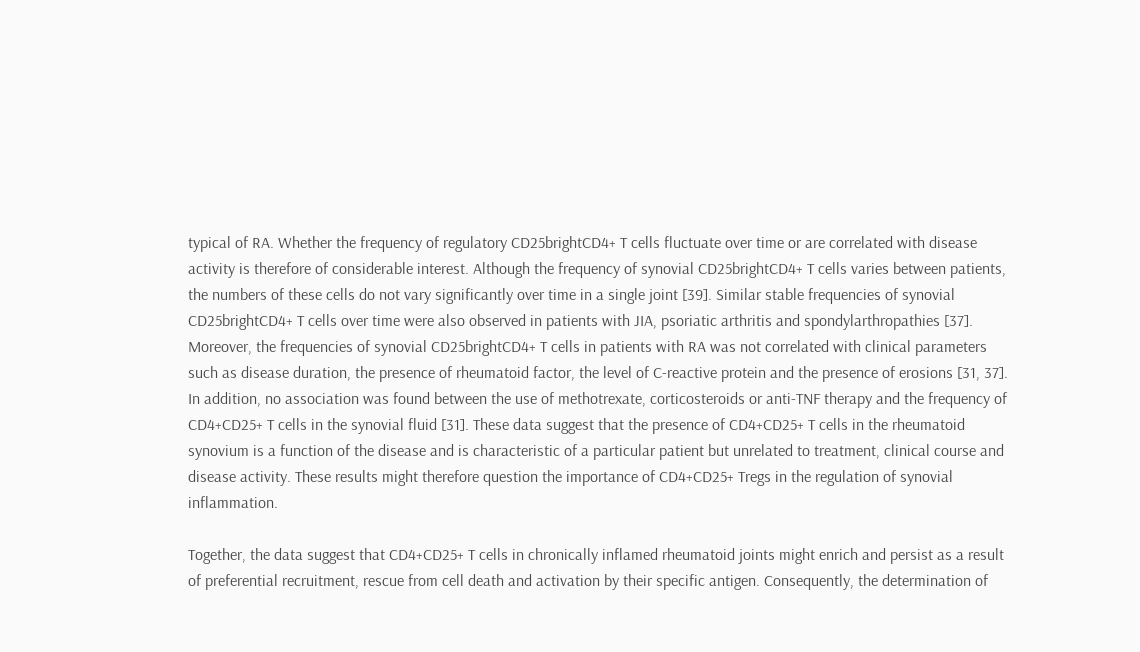typical of RA. Whether the frequency of regulatory CD25brightCD4+ T cells fluctuate over time or are correlated with disease activity is therefore of considerable interest. Although the frequency of synovial CD25brightCD4+ T cells varies between patients, the numbers of these cells do not vary significantly over time in a single joint [39]. Similar stable frequencies of synovial CD25brightCD4+ T cells over time were also observed in patients with JIA, psoriatic arthritis and spondylarthropathies [37]. Moreover, the frequencies of synovial CD25brightCD4+ T cells in patients with RA was not correlated with clinical parameters such as disease duration, the presence of rheumatoid factor, the level of C-reactive protein and the presence of erosions [31, 37]. In addition, no association was found between the use of methotrexate, corticosteroids or anti-TNF therapy and the frequency of CD4+CD25+ T cells in the synovial fluid [31]. These data suggest that the presence of CD4+CD25+ T cells in the rheumatoid synovium is a function of the disease and is characteristic of a particular patient but unrelated to treatment, clinical course and disease activity. These results might therefore question the importance of CD4+CD25+ Tregs in the regulation of synovial inflammation.

Together, the data suggest that CD4+CD25+ T cells in chronically inflamed rheumatoid joints might enrich and persist as a result of preferential recruitment, rescue from cell death and activation by their specific antigen. Consequently, the determination of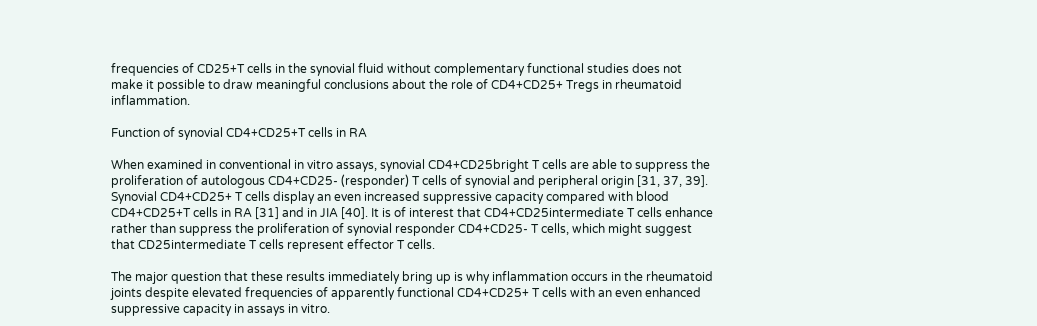frequencies of CD25+T cells in the synovial fluid without complementary functional studies does not make it possible to draw meaningful conclusions about the role of CD4+CD25+ Tregs in rheumatoid inflammation.

Function of synovial CD4+CD25+T cells in RA

When examined in conventional in vitro assays, synovial CD4+CD25bright T cells are able to suppress the proliferation of autologous CD4+CD25- (responder) T cells of synovial and peripheral origin [31, 37, 39]. Synovial CD4+CD25+ T cells display an even increased suppressive capacity compared with blood CD4+CD25+T cells in RA [31] and in JIA [40]. It is of interest that CD4+CD25intermediate T cells enhance rather than suppress the proliferation of synovial responder CD4+CD25- T cells, which might suggest that CD25intermediate T cells represent effector T cells.

The major question that these results immediately bring up is why inflammation occurs in the rheumatoid joints despite elevated frequencies of apparently functional CD4+CD25+ T cells with an even enhanced suppressive capacity in assays in vitro.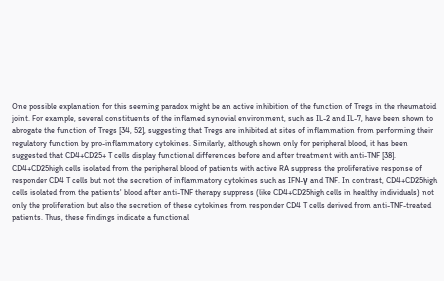One possible explanation for this seeming paradox might be an active inhibition of the function of Tregs in the rheumatoid joint. For example, several constituents of the inflamed synovial environment, such as IL-2 and IL-7, have been shown to abrogate the function of Tregs [34, 52], suggesting that Tregs are inhibited at sites of inflammation from performing their regulatory function by pro-inflammatory cytokines. Similarly, although shown only for peripheral blood, it has been suggested that CD4+CD25+ T cells display functional differences before and after treatment with anti-TNF [38]. CD4+CD25high cells isolated from the peripheral blood of patients with active RA suppress the proliferative response of responder CD4 T cells but not the secretion of inflammatory cytokines such as IFN-γ and TNF. In contrast, CD4+CD25high cells isolated from the patients' blood after anti-TNF therapy suppress (like CD4+CD25high cells in healthy individuals) not only the proliferation but also the secretion of these cytokines from responder CD4 T cells derived from anti-TNF-treated patients. Thus, these findings indicate a functional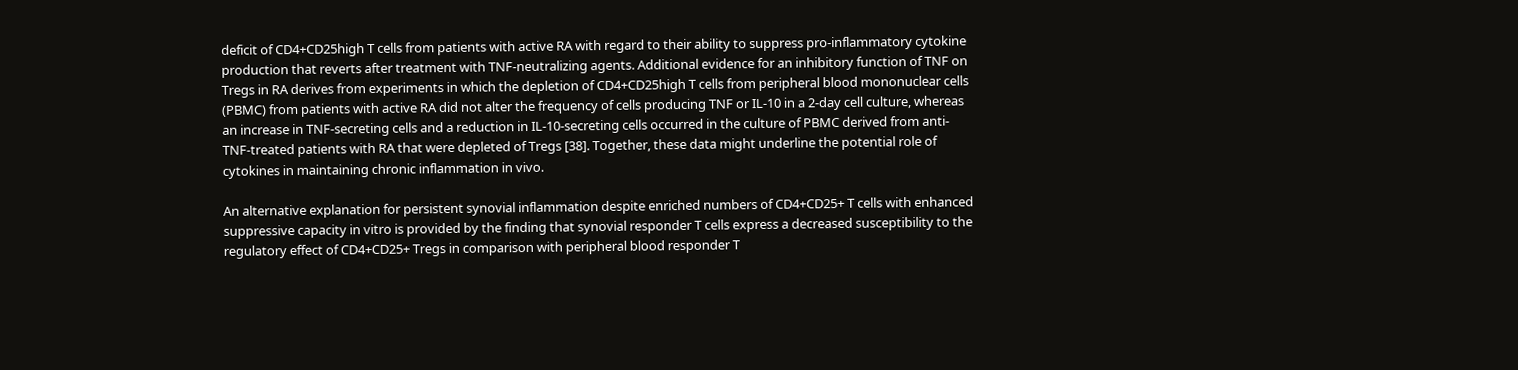deficit of CD4+CD25high T cells from patients with active RA with regard to their ability to suppress pro-inflammatory cytokine production that reverts after treatment with TNF-neutralizing agents. Additional evidence for an inhibitory function of TNF on Tregs in RA derives from experiments in which the depletion of CD4+CD25high T cells from peripheral blood mononuclear cells (PBMC) from patients with active RA did not alter the frequency of cells producing TNF or IL-10 in a 2-day cell culture, whereas an increase in TNF-secreting cells and a reduction in IL-10-secreting cells occurred in the culture of PBMC derived from anti-TNF-treated patients with RA that were depleted of Tregs [38]. Together, these data might underline the potential role of cytokines in maintaining chronic inflammation in vivo.

An alternative explanation for persistent synovial inflammation despite enriched numbers of CD4+CD25+ T cells with enhanced suppressive capacity in vitro is provided by the finding that synovial responder T cells express a decreased susceptibility to the regulatory effect of CD4+CD25+ Tregs in comparison with peripheral blood responder T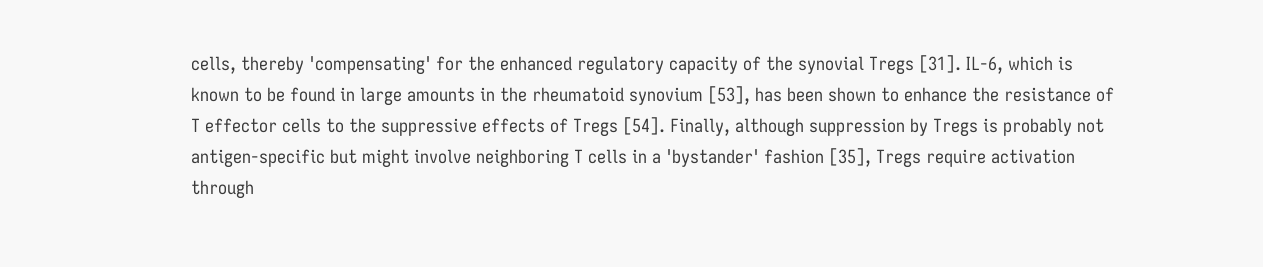cells, thereby 'compensating' for the enhanced regulatory capacity of the synovial Tregs [31]. IL-6, which is known to be found in large amounts in the rheumatoid synovium [53], has been shown to enhance the resistance of T effector cells to the suppressive effects of Tregs [54]. Finally, although suppression by Tregs is probably not antigen-specific but might involve neighboring T cells in a 'bystander' fashion [35], Tregs require activation through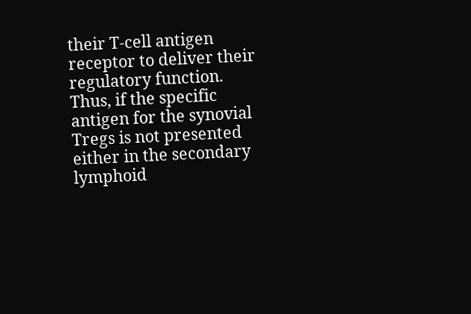their T-cell antigen receptor to deliver their regulatory function. Thus, if the specific antigen for the synovial Tregs is not presented either in the secondary lymphoid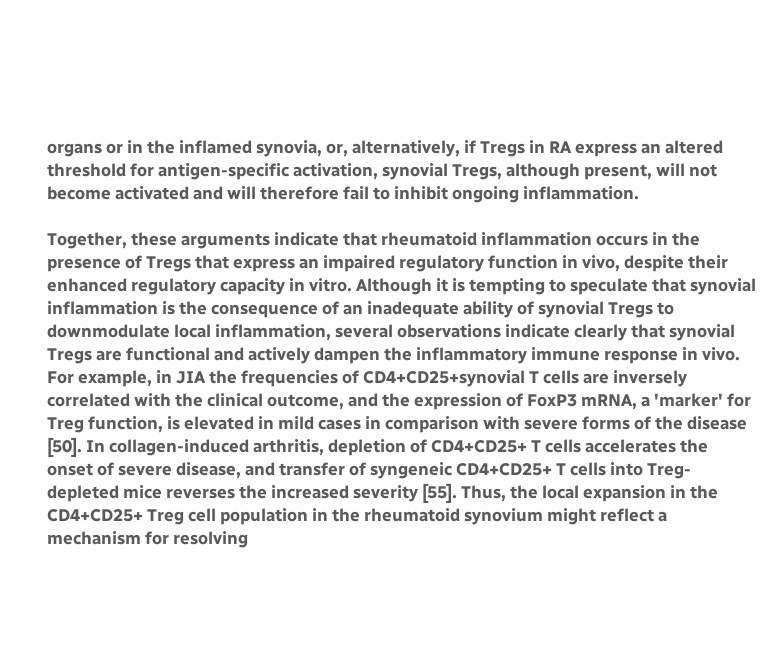organs or in the inflamed synovia, or, alternatively, if Tregs in RA express an altered threshold for antigen-specific activation, synovial Tregs, although present, will not become activated and will therefore fail to inhibit ongoing inflammation.

Together, these arguments indicate that rheumatoid inflammation occurs in the presence of Tregs that express an impaired regulatory function in vivo, despite their enhanced regulatory capacity in vitro. Although it is tempting to speculate that synovial inflammation is the consequence of an inadequate ability of synovial Tregs to downmodulate local inflammation, several observations indicate clearly that synovial Tregs are functional and actively dampen the inflammatory immune response in vivo. For example, in JIA the frequencies of CD4+CD25+synovial T cells are inversely correlated with the clinical outcome, and the expression of FoxP3 mRNA, a 'marker' for Treg function, is elevated in mild cases in comparison with severe forms of the disease [50]. In collagen-induced arthritis, depletion of CD4+CD25+ T cells accelerates the onset of severe disease, and transfer of syngeneic CD4+CD25+ T cells into Treg-depleted mice reverses the increased severity [55]. Thus, the local expansion in the CD4+CD25+ Treg cell population in the rheumatoid synovium might reflect a mechanism for resolving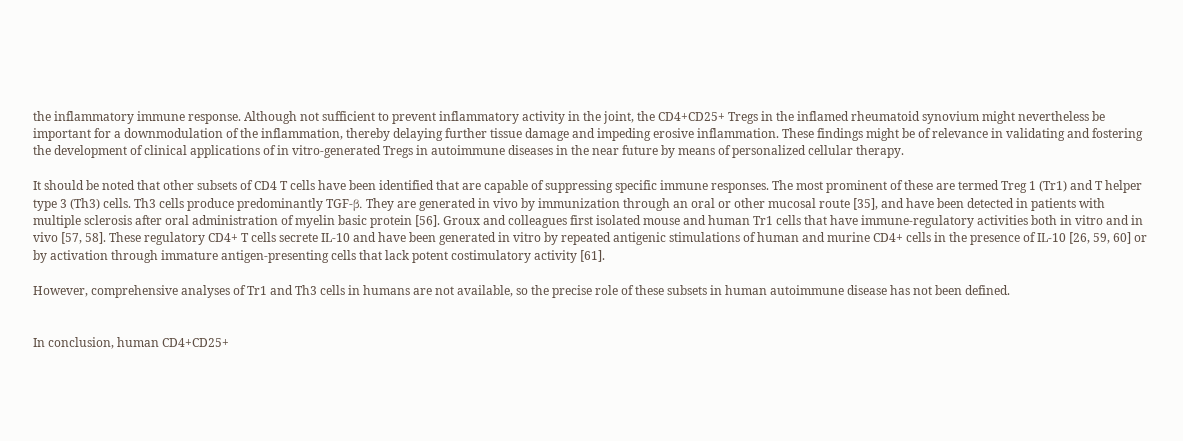the inflammatory immune response. Although not sufficient to prevent inflammatory activity in the joint, the CD4+CD25+ Tregs in the inflamed rheumatoid synovium might nevertheless be important for a downmodulation of the inflammation, thereby delaying further tissue damage and impeding erosive inflammation. These findings might be of relevance in validating and fostering the development of clinical applications of in vitro-generated Tregs in autoimmune diseases in the near future by means of personalized cellular therapy.

It should be noted that other subsets of CD4 T cells have been identified that are capable of suppressing specific immune responses. The most prominent of these are termed Treg 1 (Tr1) and T helper type 3 (Th3) cells. Th3 cells produce predominantly TGF-β. They are generated in vivo by immunization through an oral or other mucosal route [35], and have been detected in patients with multiple sclerosis after oral administration of myelin basic protein [56]. Groux and colleagues first isolated mouse and human Tr1 cells that have immune-regulatory activities both in vitro and in vivo [57, 58]. These regulatory CD4+ T cells secrete IL-10 and have been generated in vitro by repeated antigenic stimulations of human and murine CD4+ cells in the presence of IL-10 [26, 59, 60] or by activation through immature antigen-presenting cells that lack potent costimulatory activity [61].

However, comprehensive analyses of Tr1 and Th3 cells in humans are not available, so the precise role of these subsets in human autoimmune disease has not been defined.


In conclusion, human CD4+CD25+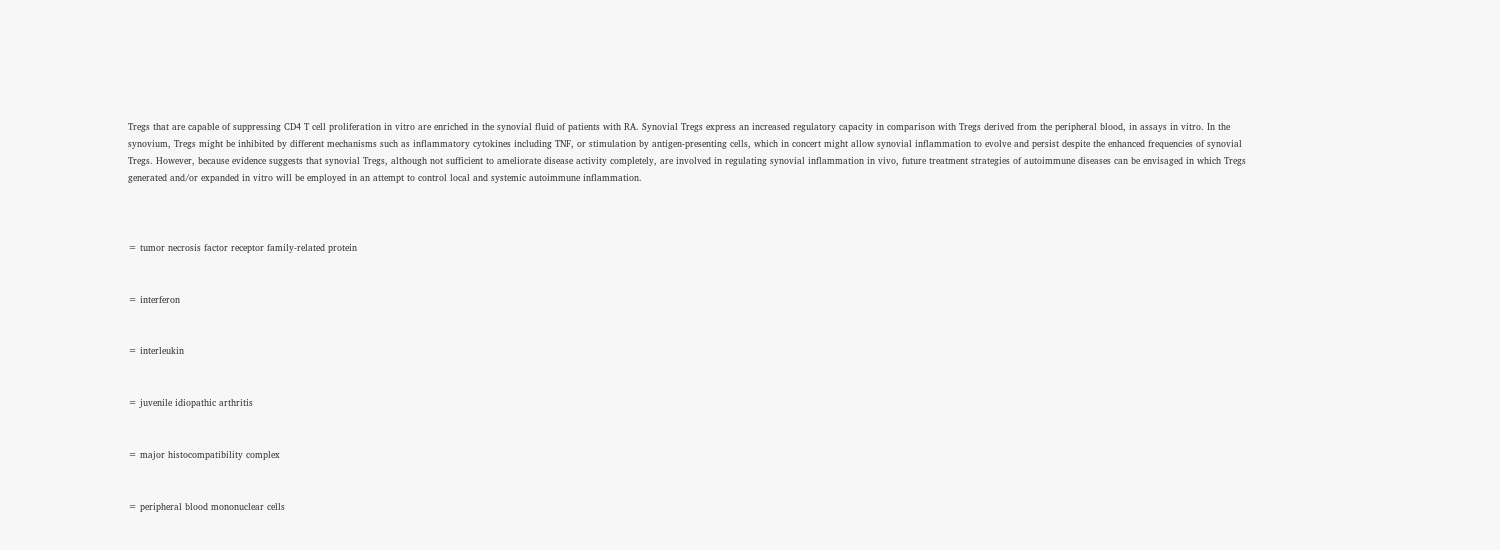Tregs that are capable of suppressing CD4 T cell proliferation in vitro are enriched in the synovial fluid of patients with RA. Synovial Tregs express an increased regulatory capacity in comparison with Tregs derived from the peripheral blood, in assays in vitro. In the synovium, Tregs might be inhibited by different mechanisms such as inflammatory cytokines including TNF, or stimulation by antigen-presenting cells, which in concert might allow synovial inflammation to evolve and persist despite the enhanced frequencies of synovial Tregs. However, because evidence suggests that synovial Tregs, although not sufficient to ameliorate disease activity completely, are involved in regulating synovial inflammation in vivo, future treatment strategies of autoimmune diseases can be envisaged in which Tregs generated and/or expanded in vitro will be employed in an attempt to control local and systemic autoimmune inflammation.



= tumor necrosis factor receptor family-related protein


= interferon


= interleukin


= juvenile idiopathic arthritis


= major histocompatibility complex


= peripheral blood mononuclear cells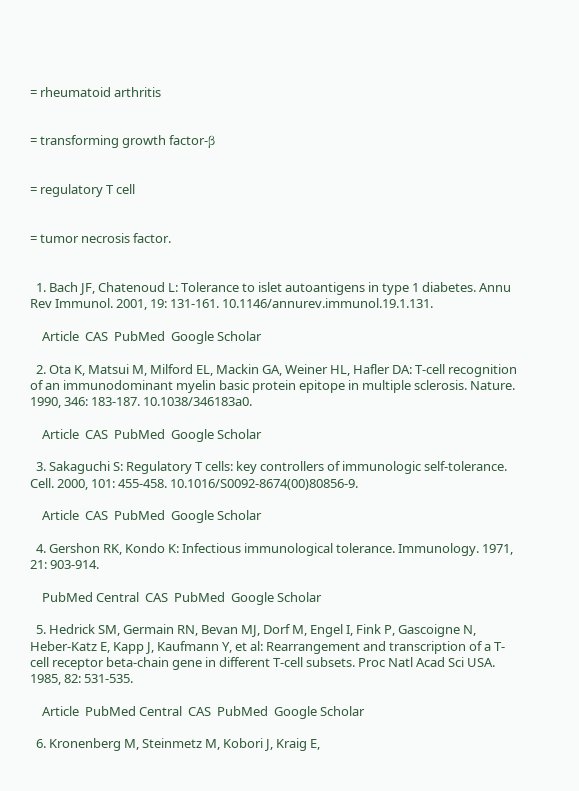= rheumatoid arthritis


= transforming growth factor-β


= regulatory T cell


= tumor necrosis factor.


  1. Bach JF, Chatenoud L: Tolerance to islet autoantigens in type 1 diabetes. Annu Rev Immunol. 2001, 19: 131-161. 10.1146/annurev.immunol.19.1.131.

    Article  CAS  PubMed  Google Scholar

  2. Ota K, Matsui M, Milford EL, Mackin GA, Weiner HL, Hafler DA: T-cell recognition of an immunodominant myelin basic protein epitope in multiple sclerosis. Nature. 1990, 346: 183-187. 10.1038/346183a0.

    Article  CAS  PubMed  Google Scholar

  3. Sakaguchi S: Regulatory T cells: key controllers of immunologic self-tolerance. Cell. 2000, 101: 455-458. 10.1016/S0092-8674(00)80856-9.

    Article  CAS  PubMed  Google Scholar

  4. Gershon RK, Kondo K: Infectious immunological tolerance. Immunology. 1971, 21: 903-914.

    PubMed Central  CAS  PubMed  Google Scholar

  5. Hedrick SM, Germain RN, Bevan MJ, Dorf M, Engel I, Fink P, Gascoigne N, Heber-Katz E, Kapp J, Kaufmann Y, et al: Rearrangement and transcription of a T-cell receptor beta-chain gene in different T-cell subsets. Proc Natl Acad Sci USA. 1985, 82: 531-535.

    Article  PubMed Central  CAS  PubMed  Google Scholar

  6. Kronenberg M, Steinmetz M, Kobori J, Kraig E,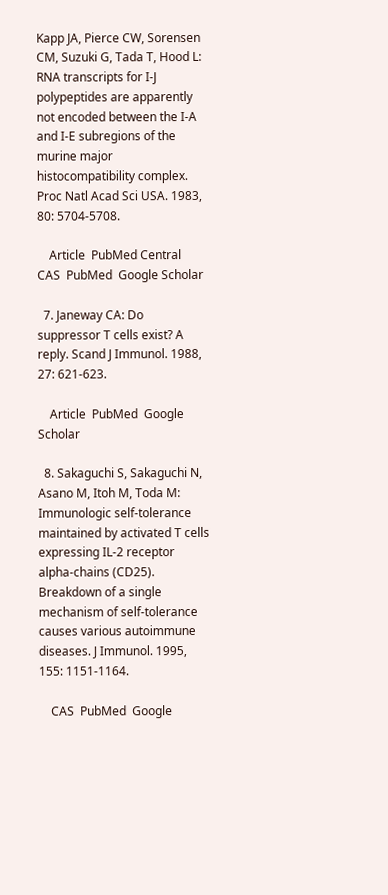Kapp JA, Pierce CW, Sorensen CM, Suzuki G, Tada T, Hood L: RNA transcripts for I-J polypeptides are apparently not encoded between the I-A and I-E subregions of the murine major histocompatibility complex. Proc Natl Acad Sci USA. 1983, 80: 5704-5708.

    Article  PubMed Central  CAS  PubMed  Google Scholar

  7. Janeway CA: Do suppressor T cells exist? A reply. Scand J Immunol. 1988, 27: 621-623.

    Article  PubMed  Google Scholar

  8. Sakaguchi S, Sakaguchi N, Asano M, Itoh M, Toda M: Immunologic self-tolerance maintained by activated T cells expressing IL-2 receptor alpha-chains (CD25). Breakdown of a single mechanism of self-tolerance causes various autoimmune diseases. J Immunol. 1995, 155: 1151-1164.

    CAS  PubMed  Google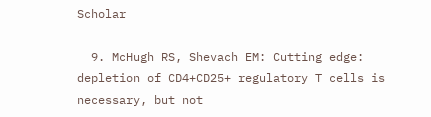Scholar

  9. McHugh RS, Shevach EM: Cutting edge: depletion of CD4+CD25+ regulatory T cells is necessary, but not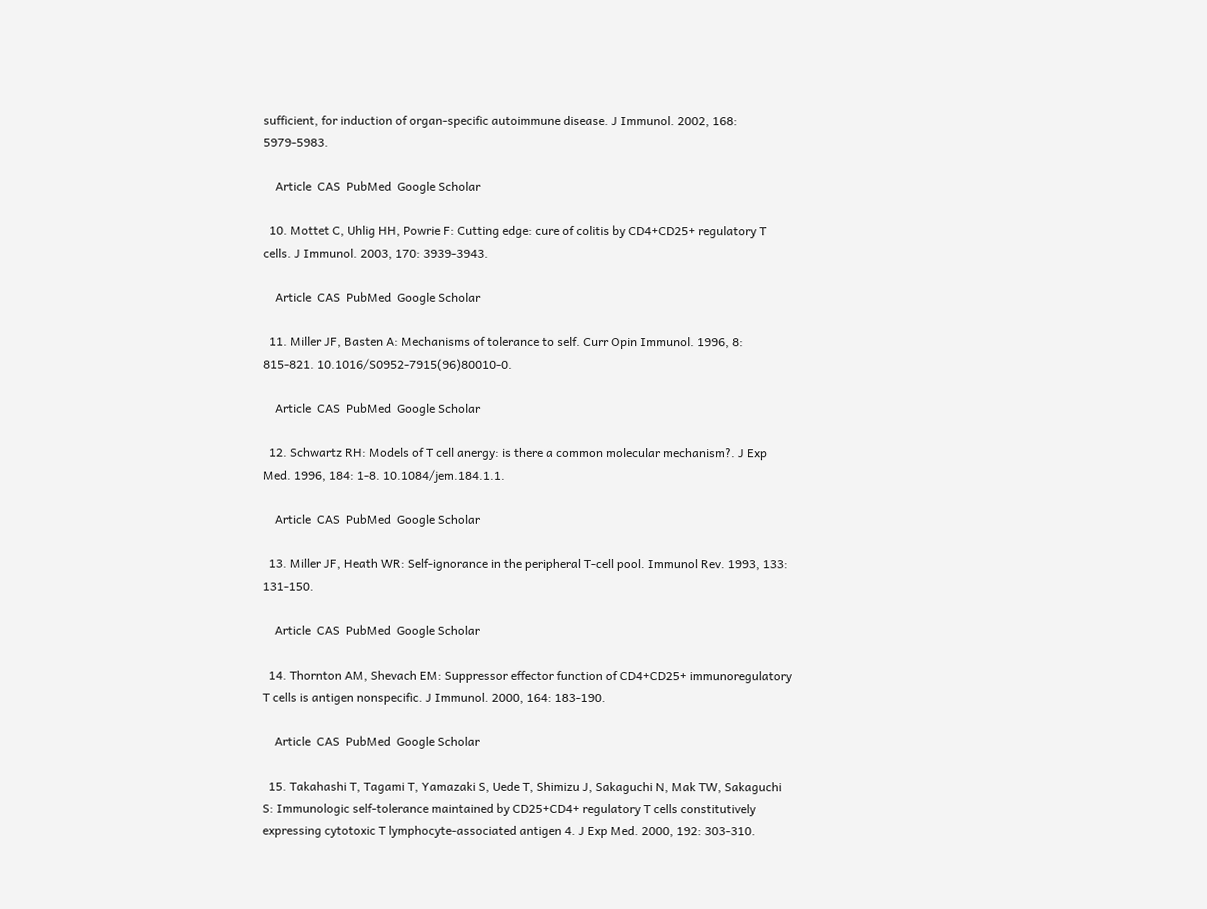sufficient, for induction of organ-specific autoimmune disease. J Immunol. 2002, 168: 5979-5983.

    Article  CAS  PubMed  Google Scholar

  10. Mottet C, Uhlig HH, Powrie F: Cutting edge: cure of colitis by CD4+CD25+ regulatory T cells. J Immunol. 2003, 170: 3939-3943.

    Article  CAS  PubMed  Google Scholar

  11. Miller JF, Basten A: Mechanisms of tolerance to self. Curr Opin Immunol. 1996, 8: 815-821. 10.1016/S0952-7915(96)80010-0.

    Article  CAS  PubMed  Google Scholar

  12. Schwartz RH: Models of T cell anergy: is there a common molecular mechanism?. J Exp Med. 1996, 184: 1-8. 10.1084/jem.184.1.1.

    Article  CAS  PubMed  Google Scholar

  13. Miller JF, Heath WR: Self-ignorance in the peripheral T-cell pool. Immunol Rev. 1993, 133: 131-150.

    Article  CAS  PubMed  Google Scholar

  14. Thornton AM, Shevach EM: Suppressor effector function of CD4+CD25+ immunoregulatory T cells is antigen nonspecific. J Immunol. 2000, 164: 183-190.

    Article  CAS  PubMed  Google Scholar

  15. Takahashi T, Tagami T, Yamazaki S, Uede T, Shimizu J, Sakaguchi N, Mak TW, Sakaguchi S: Immunologic self-tolerance maintained by CD25+CD4+ regulatory T cells constitutively expressing cytotoxic T lymphocyte-associated antigen 4. J Exp Med. 2000, 192: 303-310.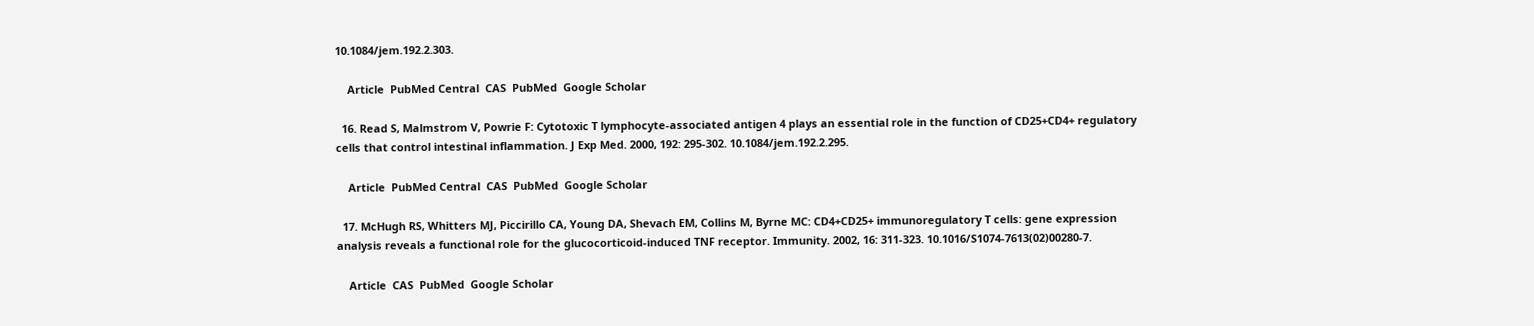10.1084/jem.192.2.303.

    Article  PubMed Central  CAS  PubMed  Google Scholar

  16. Read S, Malmstrom V, Powrie F: Cytotoxic T lymphocyte-associated antigen 4 plays an essential role in the function of CD25+CD4+ regulatory cells that control intestinal inflammation. J Exp Med. 2000, 192: 295-302. 10.1084/jem.192.2.295.

    Article  PubMed Central  CAS  PubMed  Google Scholar

  17. McHugh RS, Whitters MJ, Piccirillo CA, Young DA, Shevach EM, Collins M, Byrne MC: CD4+CD25+ immunoregulatory T cells: gene expression analysis reveals a functional role for the glucocorticoid-induced TNF receptor. Immunity. 2002, 16: 311-323. 10.1016/S1074-7613(02)00280-7.

    Article  CAS  PubMed  Google Scholar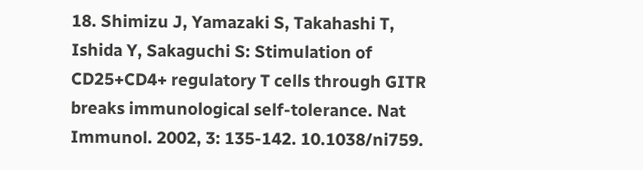18. Shimizu J, Yamazaki S, Takahashi T, Ishida Y, Sakaguchi S: Stimulation of CD25+CD4+ regulatory T cells through GITR breaks immunological self-tolerance. Nat Immunol. 2002, 3: 135-142. 10.1038/ni759.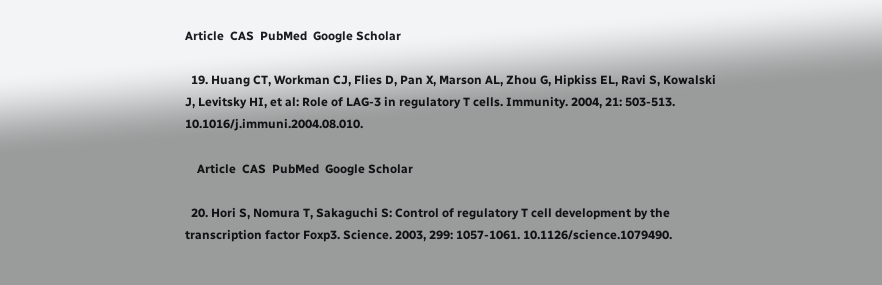Article  CAS  PubMed  Google Scholar

  19. Huang CT, Workman CJ, Flies D, Pan X, Marson AL, Zhou G, Hipkiss EL, Ravi S, Kowalski J, Levitsky HI, et al: Role of LAG-3 in regulatory T cells. Immunity. 2004, 21: 503-513. 10.1016/j.immuni.2004.08.010.

    Article  CAS  PubMed  Google Scholar

  20. Hori S, Nomura T, Sakaguchi S: Control of regulatory T cell development by the transcription factor Foxp3. Science. 2003, 299: 1057-1061. 10.1126/science.1079490.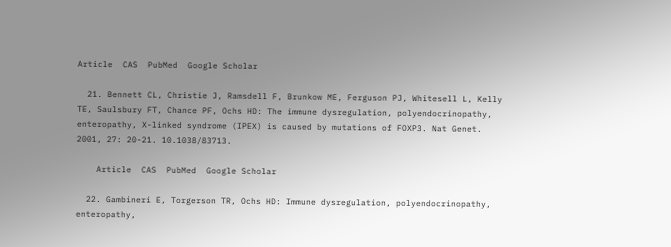Article  CAS  PubMed  Google Scholar

  21. Bennett CL, Christie J, Ramsdell F, Brunkow ME, Ferguson PJ, Whitesell L, Kelly TE, Saulsbury FT, Chance PF, Ochs HD: The immune dysregulation, polyendocrinopathy, enteropathy, X-linked syndrome (IPEX) is caused by mutations of FOXP3. Nat Genet. 2001, 27: 20-21. 10.1038/83713.

    Article  CAS  PubMed  Google Scholar

  22. Gambineri E, Torgerson TR, Ochs HD: Immune dysregulation, polyendocrinopathy, enteropathy,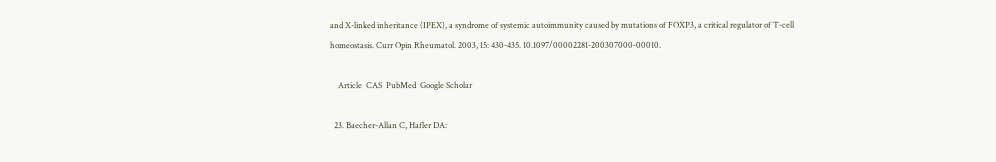and X-linked inheritance (IPEX), a syndrome of systemic autoimmunity caused by mutations of FOXP3, a critical regulator of T-cell homeostasis. Curr Opin Rheumatol. 2003, 15: 430-435. 10.1097/00002281-200307000-00010.

    Article  CAS  PubMed  Google Scholar

  23. Baecher-Allan C, Hafler DA: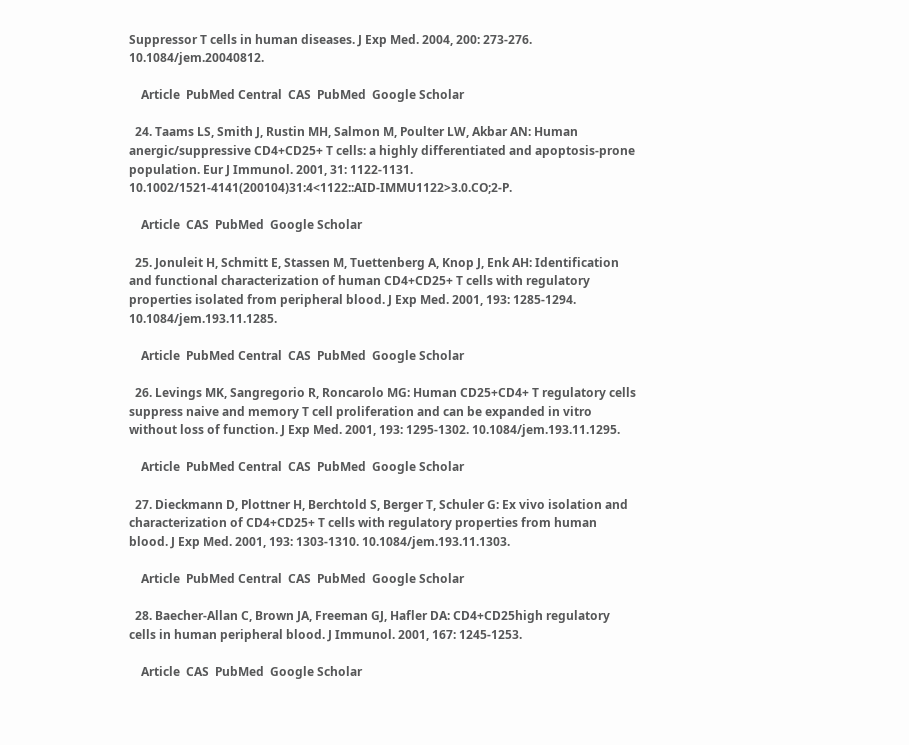Suppressor T cells in human diseases. J Exp Med. 2004, 200: 273-276. 10.1084/jem.20040812.

    Article  PubMed Central  CAS  PubMed  Google Scholar

  24. Taams LS, Smith J, Rustin MH, Salmon M, Poulter LW, Akbar AN: Human anergic/suppressive CD4+CD25+ T cells: a highly differentiated and apoptosis-prone population. Eur J Immunol. 2001, 31: 1122-1131. 10.1002/1521-4141(200104)31:4<1122::AID-IMMU1122>3.0.CO;2-P.

    Article  CAS  PubMed  Google Scholar

  25. Jonuleit H, Schmitt E, Stassen M, Tuettenberg A, Knop J, Enk AH: Identification and functional characterization of human CD4+CD25+ T cells with regulatory properties isolated from peripheral blood. J Exp Med. 2001, 193: 1285-1294. 10.1084/jem.193.11.1285.

    Article  PubMed Central  CAS  PubMed  Google Scholar

  26. Levings MK, Sangregorio R, Roncarolo MG: Human CD25+CD4+ T regulatory cells suppress naive and memory T cell proliferation and can be expanded in vitro without loss of function. J Exp Med. 2001, 193: 1295-1302. 10.1084/jem.193.11.1295.

    Article  PubMed Central  CAS  PubMed  Google Scholar

  27. Dieckmann D, Plottner H, Berchtold S, Berger T, Schuler G: Ex vivo isolation and characterization of CD4+CD25+ T cells with regulatory properties from human blood. J Exp Med. 2001, 193: 1303-1310. 10.1084/jem.193.11.1303.

    Article  PubMed Central  CAS  PubMed  Google Scholar

  28. Baecher-Allan C, Brown JA, Freeman GJ, Hafler DA: CD4+CD25high regulatory cells in human peripheral blood. J Immunol. 2001, 167: 1245-1253.

    Article  CAS  PubMed  Google Scholar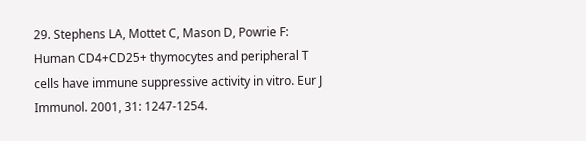29. Stephens LA, Mottet C, Mason D, Powrie F: Human CD4+CD25+ thymocytes and peripheral T cells have immune suppressive activity in vitro. Eur J Immunol. 2001, 31: 1247-1254.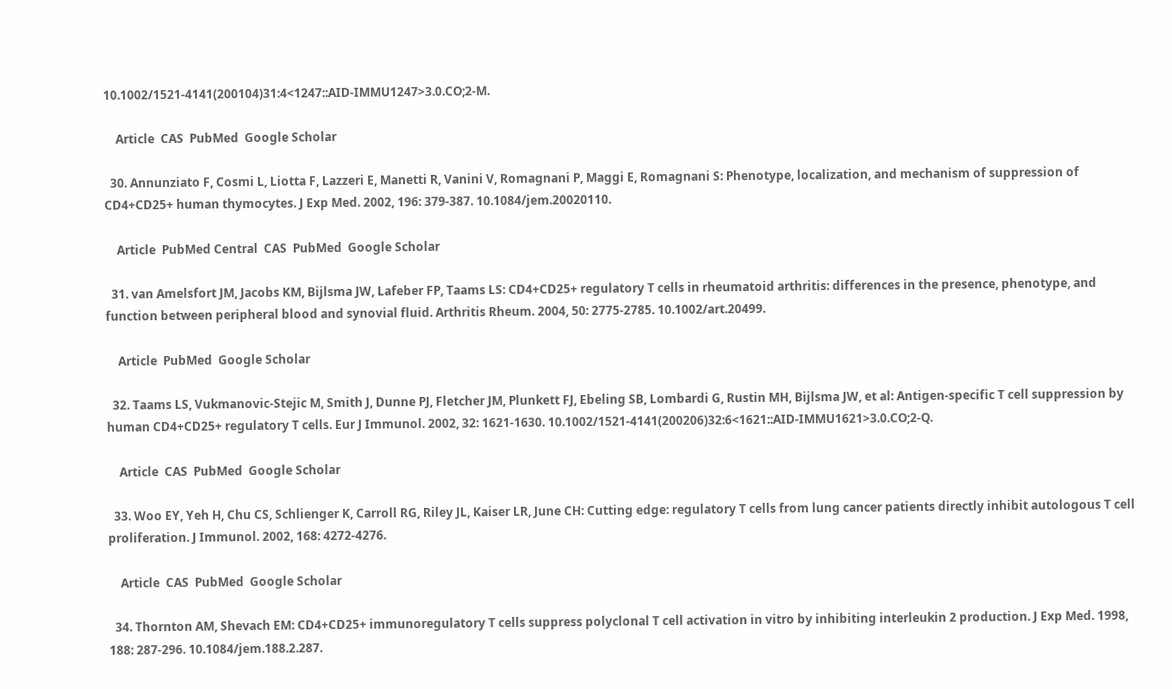10.1002/1521-4141(200104)31:4<1247::AID-IMMU1247>3.0.CO;2-M.

    Article  CAS  PubMed  Google Scholar

  30. Annunziato F, Cosmi L, Liotta F, Lazzeri E, Manetti R, Vanini V, Romagnani P, Maggi E, Romagnani S: Phenotype, localization, and mechanism of suppression of CD4+CD25+ human thymocytes. J Exp Med. 2002, 196: 379-387. 10.1084/jem.20020110.

    Article  PubMed Central  CAS  PubMed  Google Scholar

  31. van Amelsfort JM, Jacobs KM, Bijlsma JW, Lafeber FP, Taams LS: CD4+CD25+ regulatory T cells in rheumatoid arthritis: differences in the presence, phenotype, and function between peripheral blood and synovial fluid. Arthritis Rheum. 2004, 50: 2775-2785. 10.1002/art.20499.

    Article  PubMed  Google Scholar

  32. Taams LS, Vukmanovic-Stejic M, Smith J, Dunne PJ, Fletcher JM, Plunkett FJ, Ebeling SB, Lombardi G, Rustin MH, Bijlsma JW, et al: Antigen-specific T cell suppression by human CD4+CD25+ regulatory T cells. Eur J Immunol. 2002, 32: 1621-1630. 10.1002/1521-4141(200206)32:6<1621::AID-IMMU1621>3.0.CO;2-Q.

    Article  CAS  PubMed  Google Scholar

  33. Woo EY, Yeh H, Chu CS, Schlienger K, Carroll RG, Riley JL, Kaiser LR, June CH: Cutting edge: regulatory T cells from lung cancer patients directly inhibit autologous T cell proliferation. J Immunol. 2002, 168: 4272-4276.

    Article  CAS  PubMed  Google Scholar

  34. Thornton AM, Shevach EM: CD4+CD25+ immunoregulatory T cells suppress polyclonal T cell activation in vitro by inhibiting interleukin 2 production. J Exp Med. 1998, 188: 287-296. 10.1084/jem.188.2.287.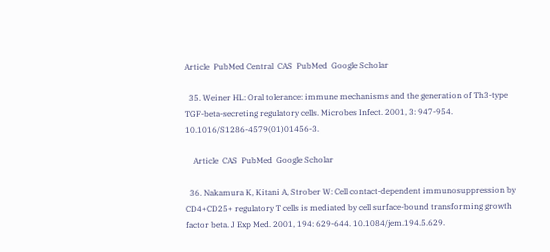Article  PubMed Central  CAS  PubMed  Google Scholar

  35. Weiner HL: Oral tolerance: immune mechanisms and the generation of Th3-type TGF-beta-secreting regulatory cells. Microbes Infect. 2001, 3: 947-954. 10.1016/S1286-4579(01)01456-3.

    Article  CAS  PubMed  Google Scholar

  36. Nakamura K, Kitani A, Strober W: Cell contact-dependent immunosuppression by CD4+CD25+ regulatory T cells is mediated by cell surface-bound transforming growth factor beta. J Exp Med. 2001, 194: 629-644. 10.1084/jem.194.5.629.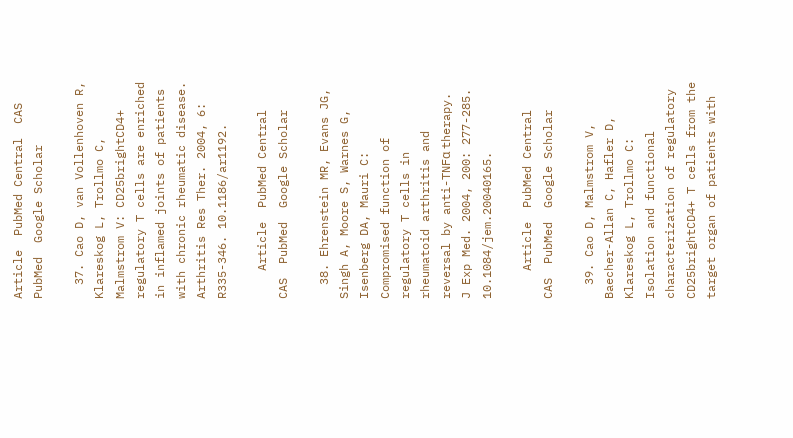Article  PubMed Central  CAS  PubMed  Google Scholar

  37. Cao D, van Vollenhoven R, Klareskog L, Trollmo C, Malmstrom V: CD25brightCD4+ regulatory T cells are enriched in inflamed joints of patients with chronic rheumatic disease. Arthritis Res Ther. 2004, 6: R335-346. 10.1186/ar1192.

    Article  PubMed Central  CAS  PubMed  Google Scholar

  38. Ehrenstein MR, Evans JG, Singh A, Moore S, Warnes G, Isenberg DA, Mauri C: Compromised function of regulatory T cells in rheumatoid arthritis and reversal by anti-TNFα therapy. J Exp Med. 2004, 200: 277-285. 10.1084/jem.20040165.

    Article  PubMed Central  CAS  PubMed  Google Scholar

  39. Cao D, Malmstrom V, Baecher-Allan C, Hafler D, Klareskog L, Trollmo C: Isolation and functional characterization of regulatory CD25brightCD4+ T cells from the target organ of patients with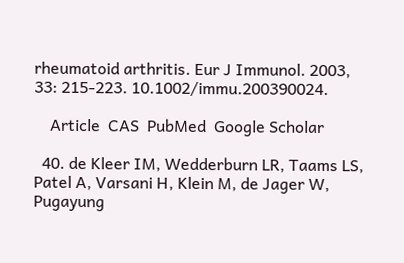rheumatoid arthritis. Eur J Immunol. 2003, 33: 215-223. 10.1002/immu.200390024.

    Article  CAS  PubMed  Google Scholar

  40. de Kleer IM, Wedderburn LR, Taams LS, Patel A, Varsani H, Klein M, de Jager W, Pugayung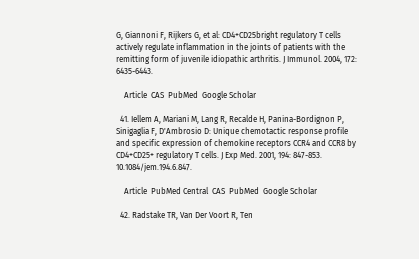G, Giannoni F, Rijkers G, et al: CD4+CD25bright regulatory T cells actively regulate inflammation in the joints of patients with the remitting form of juvenile idiopathic arthritis. J Immunol. 2004, 172: 6435-6443.

    Article  CAS  PubMed  Google Scholar

  41. Iellem A, Mariani M, Lang R, Recalde H, Panina-Bordignon P, Sinigaglia F, D'Ambrosio D: Unique chemotactic response profile and specific expression of chemokine receptors CCR4 and CCR8 by CD4+CD25+ regulatory T cells. J Exp Med. 2001, 194: 847-853. 10.1084/jem.194.6.847.

    Article  PubMed Central  CAS  PubMed  Google Scholar

  42. Radstake TR, Van Der Voort R, Ten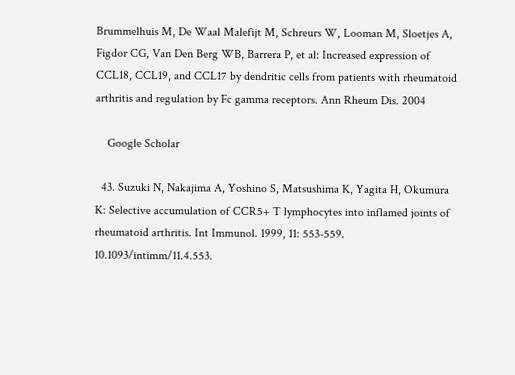Brummelhuis M, De Waal Malefijt M, Schreurs W, Looman M, Sloetjes A, Figdor CG, Van Den Berg WB, Barrera P, et al: Increased expression of CCL18, CCL19, and CCL17 by dendritic cells from patients with rheumatoid arthritis and regulation by Fc gamma receptors. Ann Rheum Dis. 2004

    Google Scholar

  43. Suzuki N, Nakajima A, Yoshino S, Matsushima K, Yagita H, Okumura K: Selective accumulation of CCR5+ T lymphocytes into inflamed joints of rheumatoid arthritis. Int Immunol. 1999, 11: 553-559. 10.1093/intimm/11.4.553.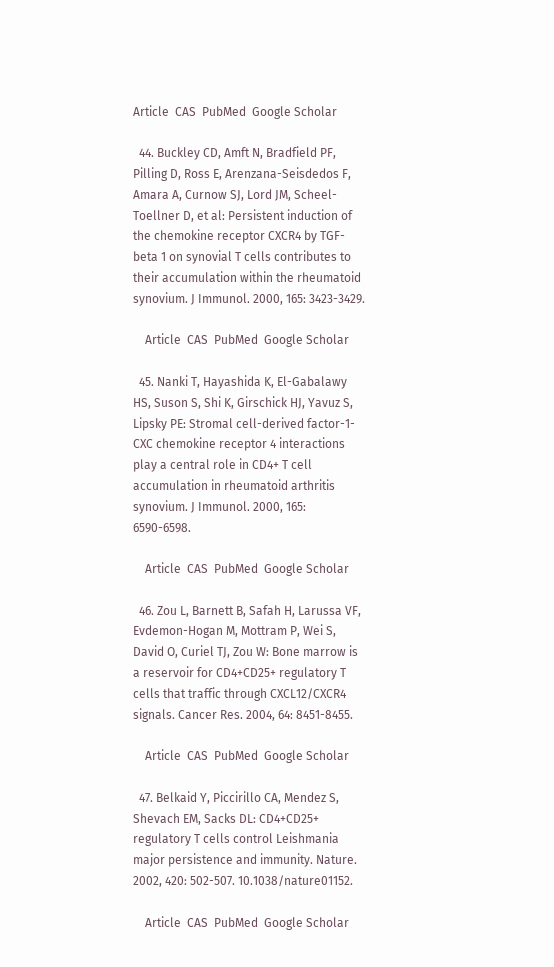Article  CAS  PubMed  Google Scholar

  44. Buckley CD, Amft N, Bradfield PF, Pilling D, Ross E, Arenzana-Seisdedos F, Amara A, Curnow SJ, Lord JM, Scheel-Toellner D, et al: Persistent induction of the chemokine receptor CXCR4 by TGF-beta 1 on synovial T cells contributes to their accumulation within the rheumatoid synovium. J Immunol. 2000, 165: 3423-3429.

    Article  CAS  PubMed  Google Scholar

  45. Nanki T, Hayashida K, El-Gabalawy HS, Suson S, Shi K, Girschick HJ, Yavuz S, Lipsky PE: Stromal cell-derived factor-1-CXC chemokine receptor 4 interactions play a central role in CD4+ T cell accumulation in rheumatoid arthritis synovium. J Immunol. 2000, 165: 6590-6598.

    Article  CAS  PubMed  Google Scholar

  46. Zou L, Barnett B, Safah H, Larussa VF, Evdemon-Hogan M, Mottram P, Wei S, David O, Curiel TJ, Zou W: Bone marrow is a reservoir for CD4+CD25+ regulatory T cells that traffic through CXCL12/CXCR4 signals. Cancer Res. 2004, 64: 8451-8455.

    Article  CAS  PubMed  Google Scholar

  47. Belkaid Y, Piccirillo CA, Mendez S, Shevach EM, Sacks DL: CD4+CD25+ regulatory T cells control Leishmania major persistence and immunity. Nature. 2002, 420: 502-507. 10.1038/nature01152.

    Article  CAS  PubMed  Google Scholar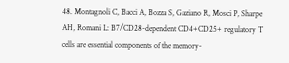48. Montagnoli C, Bacci A, Bozza S, Gaziano R, Mosci P, Sharpe AH, Romani L: B7/CD28-dependent CD4+CD25+ regulatory T cells are essential components of the memory-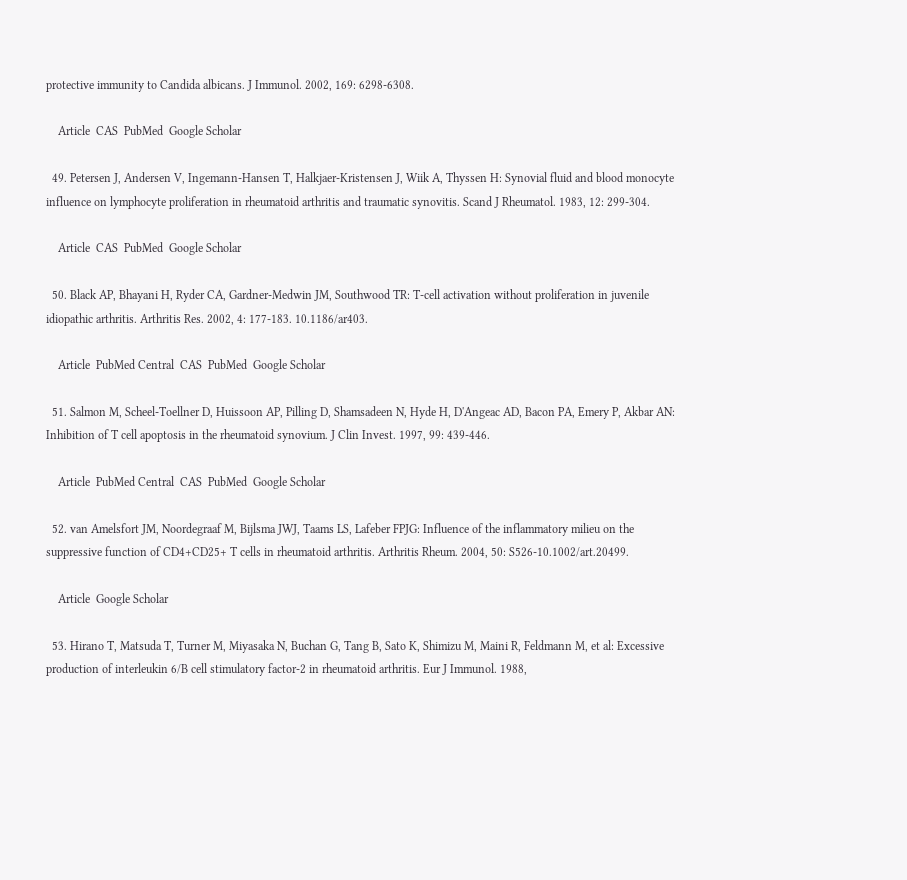protective immunity to Candida albicans. J Immunol. 2002, 169: 6298-6308.

    Article  CAS  PubMed  Google Scholar

  49. Petersen J, Andersen V, Ingemann-Hansen T, Halkjaer-Kristensen J, Wiik A, Thyssen H: Synovial fluid and blood monocyte influence on lymphocyte proliferation in rheumatoid arthritis and traumatic synovitis. Scand J Rheumatol. 1983, 12: 299-304.

    Article  CAS  PubMed  Google Scholar

  50. Black AP, Bhayani H, Ryder CA, Gardner-Medwin JM, Southwood TR: T-cell activation without proliferation in juvenile idiopathic arthritis. Arthritis Res. 2002, 4: 177-183. 10.1186/ar403.

    Article  PubMed Central  CAS  PubMed  Google Scholar

  51. Salmon M, Scheel-Toellner D, Huissoon AP, Pilling D, Shamsadeen N, Hyde H, D'Angeac AD, Bacon PA, Emery P, Akbar AN: Inhibition of T cell apoptosis in the rheumatoid synovium. J Clin Invest. 1997, 99: 439-446.

    Article  PubMed Central  CAS  PubMed  Google Scholar

  52. van Amelsfort JM, Noordegraaf M, Bijlsma JWJ, Taams LS, Lafeber FPJG: Influence of the inflammatory milieu on the suppressive function of CD4+CD25+ T cells in rheumatoid arthritis. Arthritis Rheum. 2004, 50: S526-10.1002/art.20499.

    Article  Google Scholar

  53. Hirano T, Matsuda T, Turner M, Miyasaka N, Buchan G, Tang B, Sato K, Shimizu M, Maini R, Feldmann M, et al: Excessive production of interleukin 6/B cell stimulatory factor-2 in rheumatoid arthritis. Eur J Immunol. 1988,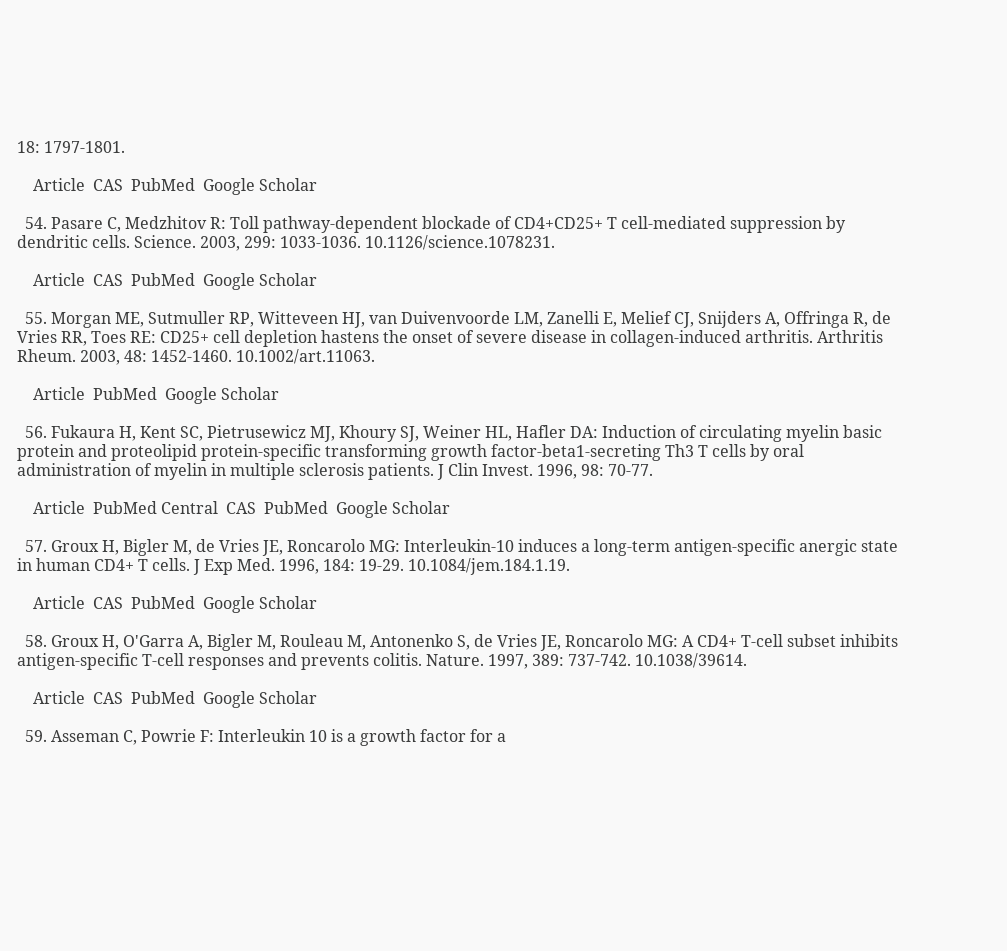18: 1797-1801.

    Article  CAS  PubMed  Google Scholar

  54. Pasare C, Medzhitov R: Toll pathway-dependent blockade of CD4+CD25+ T cell-mediated suppression by dendritic cells. Science. 2003, 299: 1033-1036. 10.1126/science.1078231.

    Article  CAS  PubMed  Google Scholar

  55. Morgan ME, Sutmuller RP, Witteveen HJ, van Duivenvoorde LM, Zanelli E, Melief CJ, Snijders A, Offringa R, de Vries RR, Toes RE: CD25+ cell depletion hastens the onset of severe disease in collagen-induced arthritis. Arthritis Rheum. 2003, 48: 1452-1460. 10.1002/art.11063.

    Article  PubMed  Google Scholar

  56. Fukaura H, Kent SC, Pietrusewicz MJ, Khoury SJ, Weiner HL, Hafler DA: Induction of circulating myelin basic protein and proteolipid protein-specific transforming growth factor-beta1-secreting Th3 T cells by oral administration of myelin in multiple sclerosis patients. J Clin Invest. 1996, 98: 70-77.

    Article  PubMed Central  CAS  PubMed  Google Scholar

  57. Groux H, Bigler M, de Vries JE, Roncarolo MG: Interleukin-10 induces a long-term antigen-specific anergic state in human CD4+ T cells. J Exp Med. 1996, 184: 19-29. 10.1084/jem.184.1.19.

    Article  CAS  PubMed  Google Scholar

  58. Groux H, O'Garra A, Bigler M, Rouleau M, Antonenko S, de Vries JE, Roncarolo MG: A CD4+ T-cell subset inhibits antigen-specific T-cell responses and prevents colitis. Nature. 1997, 389: 737-742. 10.1038/39614.

    Article  CAS  PubMed  Google Scholar

  59. Asseman C, Powrie F: Interleukin 10 is a growth factor for a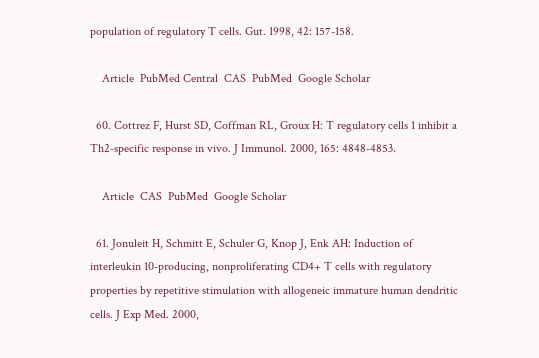population of regulatory T cells. Gut. 1998, 42: 157-158.

    Article  PubMed Central  CAS  PubMed  Google Scholar

  60. Cottrez F, Hurst SD, Coffman RL, Groux H: T regulatory cells 1 inhibit a Th2-specific response in vivo. J Immunol. 2000, 165: 4848-4853.

    Article  CAS  PubMed  Google Scholar

  61. Jonuleit H, Schmitt E, Schuler G, Knop J, Enk AH: Induction of interleukin 10-producing, nonproliferating CD4+ T cells with regulatory properties by repetitive stimulation with allogeneic immature human dendritic cells. J Exp Med. 2000,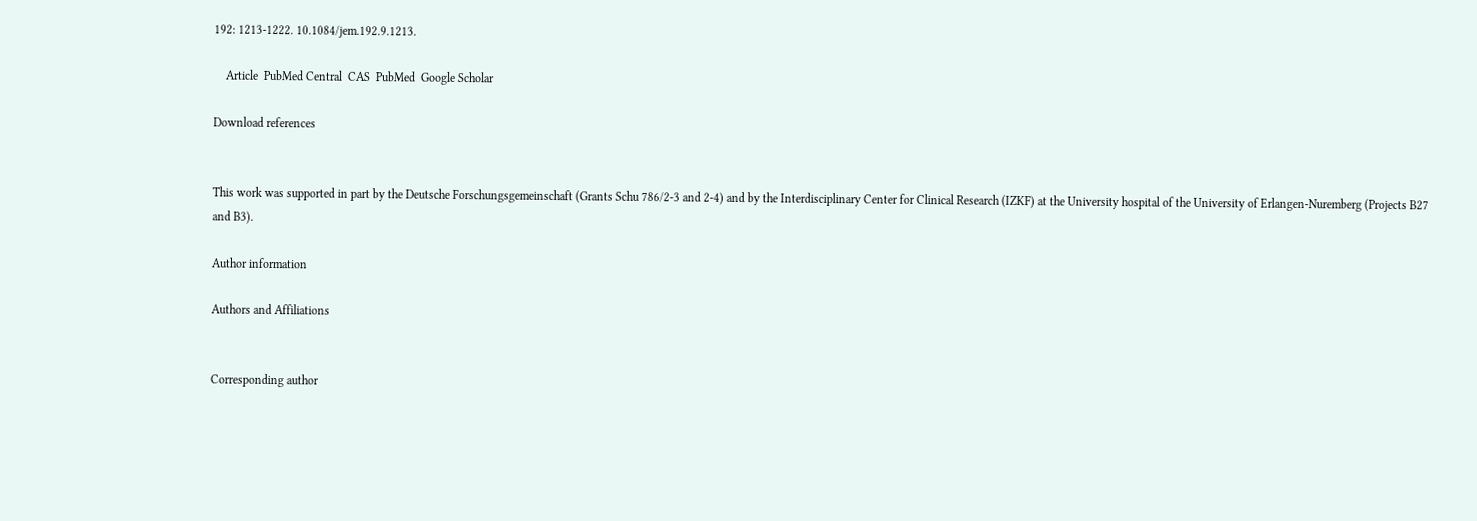192: 1213-1222. 10.1084/jem.192.9.1213.

    Article  PubMed Central  CAS  PubMed  Google Scholar

Download references


This work was supported in part by the Deutsche Forschungsgemeinschaft (Grants Schu 786/2-3 and 2-4) and by the Interdisciplinary Center for Clinical Research (IZKF) at the University hospital of the University of Erlangen-Nuremberg (Projects B27 and B3).

Author information

Authors and Affiliations


Corresponding author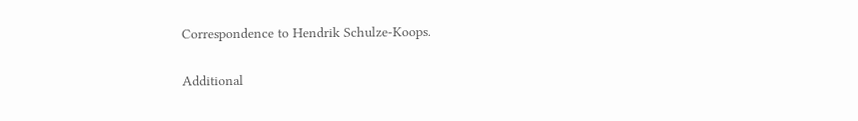Correspondence to Hendrik Schulze-Koops.

Additional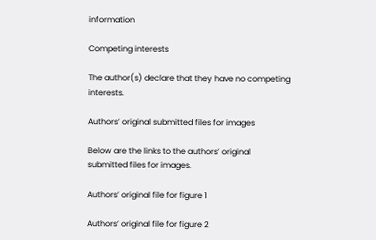information

Competing interests

The author(s) declare that they have no competing interests.

Authors’ original submitted files for images

Below are the links to the authors’ original submitted files for images.

Authors’ original file for figure 1

Authors’ original file for figure 2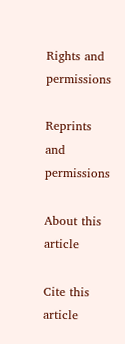Rights and permissions

Reprints and permissions

About this article

Cite this article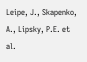Leipe, J., Skapenko, A., Lipsky, P.E. et al.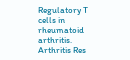Regulatory T cells in rheumatoid arthritis. Arthritis Res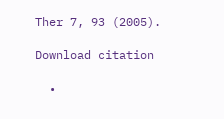Ther 7, 93 (2005).

Download citation

  •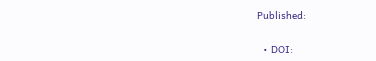Published:

  • DOI: